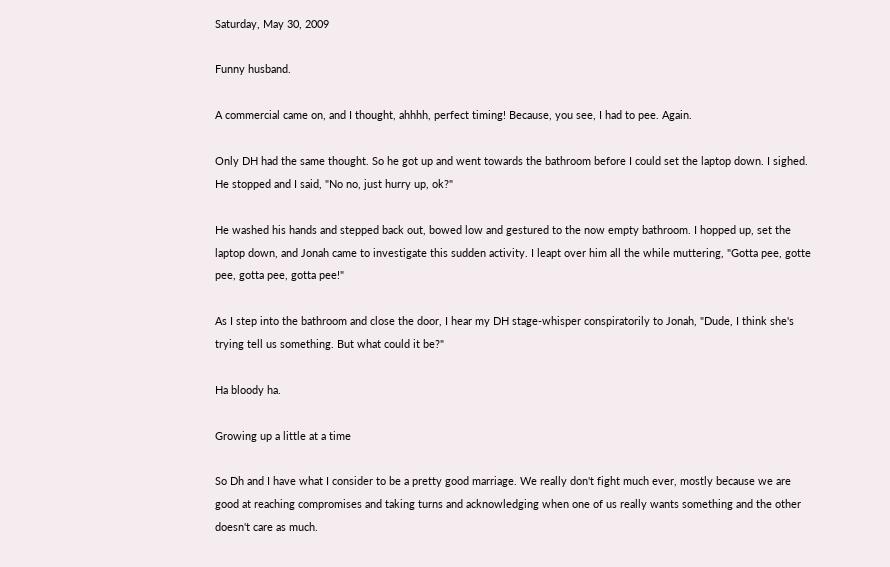Saturday, May 30, 2009

Funny husband.

A commercial came on, and I thought, ahhhh, perfect timing! Because, you see, I had to pee. Again.

Only DH had the same thought. So he got up and went towards the bathroom before I could set the laptop down. I sighed. He stopped and I said, "No no, just hurry up, ok?"

He washed his hands and stepped back out, bowed low and gestured to the now empty bathroom. I hopped up, set the laptop down, and Jonah came to investigate this sudden activity. I leapt over him all the while muttering, "Gotta pee, gotte pee, gotta pee, gotta pee!"

As I step into the bathroom and close the door, I hear my DH stage-whisper conspiratorily to Jonah, "Dude, I think she's trying tell us something. But what could it be?"

Ha bloody ha.

Growing up a little at a time

So Dh and I have what I consider to be a pretty good marriage. We really don't fight much ever, mostly because we are good at reaching compromises and taking turns and acknowledging when one of us really wants something and the other doesn't care as much.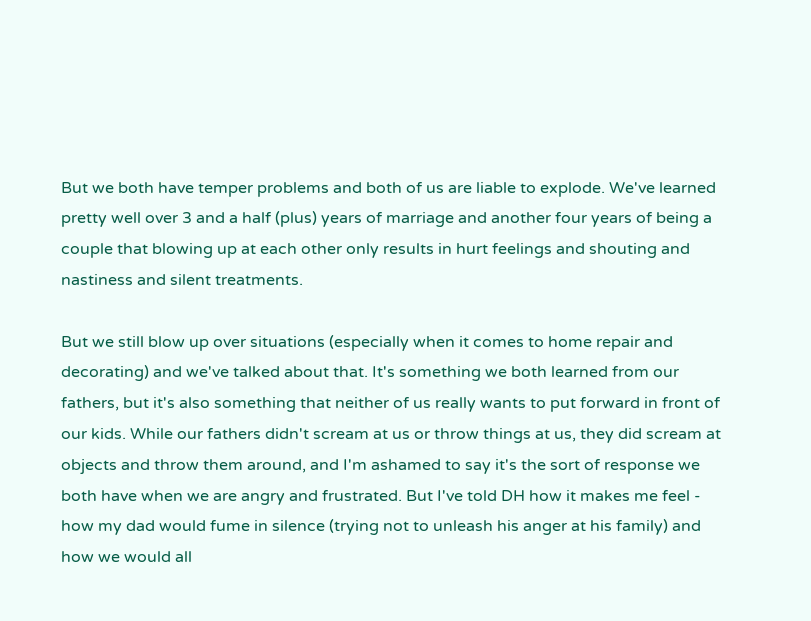But we both have temper problems and both of us are liable to explode. We've learned pretty well over 3 and a half (plus) years of marriage and another four years of being a couple that blowing up at each other only results in hurt feelings and shouting and nastiness and silent treatments.

But we still blow up over situations (especially when it comes to home repair and decorating) and we've talked about that. It's something we both learned from our fathers, but it's also something that neither of us really wants to put forward in front of our kids. While our fathers didn't scream at us or throw things at us, they did scream at objects and throw them around, and I'm ashamed to say it's the sort of response we both have when we are angry and frustrated. But I've told DH how it makes me feel - how my dad would fume in silence (trying not to unleash his anger at his family) and how we would all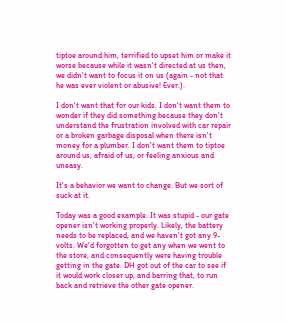tiptoe around him, terrified to upset him or make it worse because while it wasn't directed at us then, we didn't want to focus it on us (again - not that he was ever violent or abusive! Ever.).

I don't want that for our kids. I don't want them to wonder if they did something because they don't understand the frustration involved with car repair or a broken garbage disposal when there isn't money for a plumber. I don't want them to tiptoe around us, afraid of us, or feeling anxious and uneasy.

It's a behavior we want to change. But we sort of suck at it.

Today was a good example. It was stupid - our gate opener isn't working properly. Likely, the battery needs to be replaced, and we haven't got any 9-volts. We'd forgotten to get any when we went to the store, and consequently were having trouble getting in the gate. DH got out of the car to see if it would work closer up, and barring that, to run back and retrieve the other gate opener.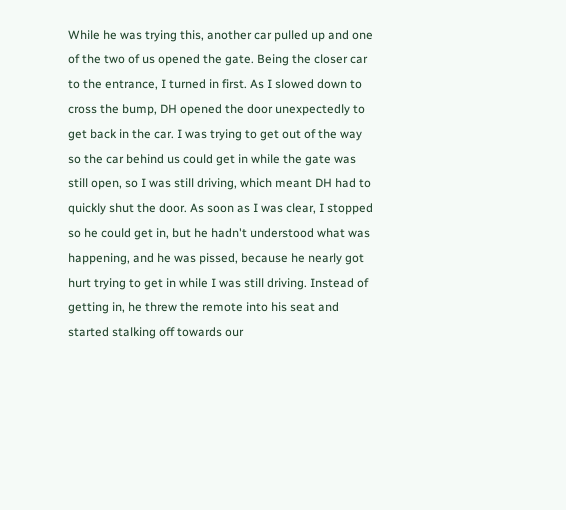While he was trying this, another car pulled up and one of the two of us opened the gate. Being the closer car to the entrance, I turned in first. As I slowed down to cross the bump, DH opened the door unexpectedly to get back in the car. I was trying to get out of the way so the car behind us could get in while the gate was still open, so I was still driving, which meant DH had to quickly shut the door. As soon as I was clear, I stopped so he could get in, but he hadn't understood what was happening, and he was pissed, because he nearly got hurt trying to get in while I was still driving. Instead of getting in, he threw the remote into his seat and started stalking off towards our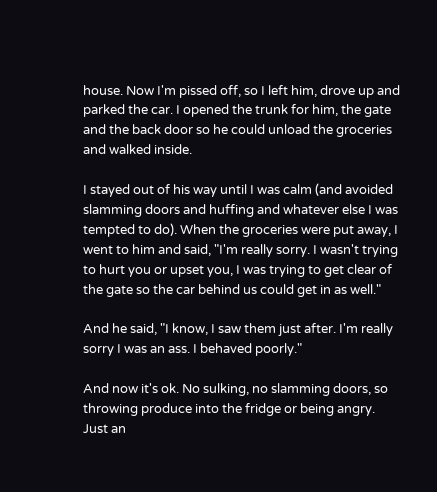house. Now I'm pissed off, so I left him, drove up and parked the car. I opened the trunk for him, the gate and the back door so he could unload the groceries and walked inside.

I stayed out of his way until I was calm (and avoided slamming doors and huffing and whatever else I was tempted to do). When the groceries were put away, I went to him and said, "I'm really sorry. I wasn't trying to hurt you or upset you, I was trying to get clear of the gate so the car behind us could get in as well."

And he said, "I know, I saw them just after. I'm really sorry I was an ass. I behaved poorly."

And now it's ok. No sulking, no slamming doors, so throwing produce into the fridge or being angry. Just an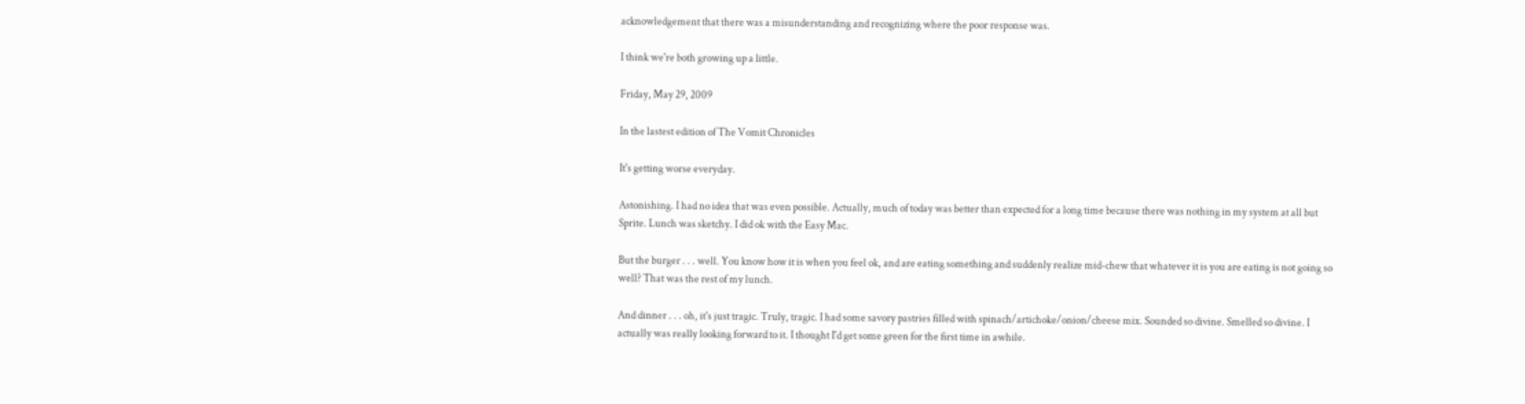acknowledgement that there was a misunderstanding and recognizing where the poor response was.

I think we're both growing up a little.

Friday, May 29, 2009

In the lastest edition of The Vomit Chronicles

It's getting worse everyday.

Astonishing. I had no idea that was even possible. Actually, much of today was better than expected for a long time because there was nothing in my system at all but Sprite. Lunch was sketchy. I did ok with the Easy Mac.

But the burger . . . well. You know how it is when you feel ok, and are eating something and suddenly realize mid-chew that whatever it is you are eating is not going so well? That was the rest of my lunch.

And dinner . . . oh, it's just tragic. Truly, tragic. I had some savory pastries filled with spinach/artichoke/onion/cheese mix. Sounded so divine. Smelled so divine. I actually was really looking forward to it. I thought I'd get some green for the first time in awhile.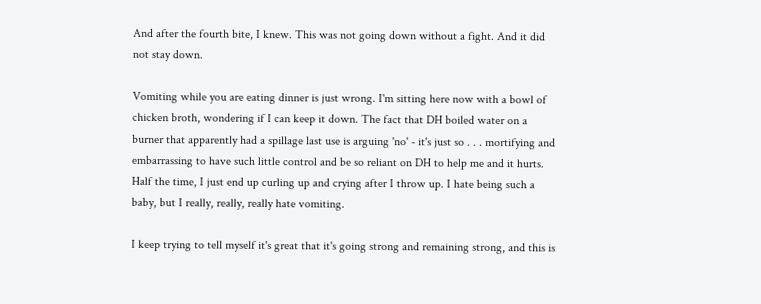And after the fourth bite, I knew. This was not going down without a fight. And it did not stay down.

Vomiting while you are eating dinner is just wrong. I'm sitting here now with a bowl of chicken broth, wondering if I can keep it down. The fact that DH boiled water on a burner that apparently had a spillage last use is arguing 'no' - it's just so . . . mortifying and embarrassing to have such little control and be so reliant on DH to help me and it hurts. Half the time, I just end up curling up and crying after I throw up. I hate being such a baby, but I really, really, really hate vomiting.

I keep trying to tell myself it's great that it's going strong and remaining strong, and this is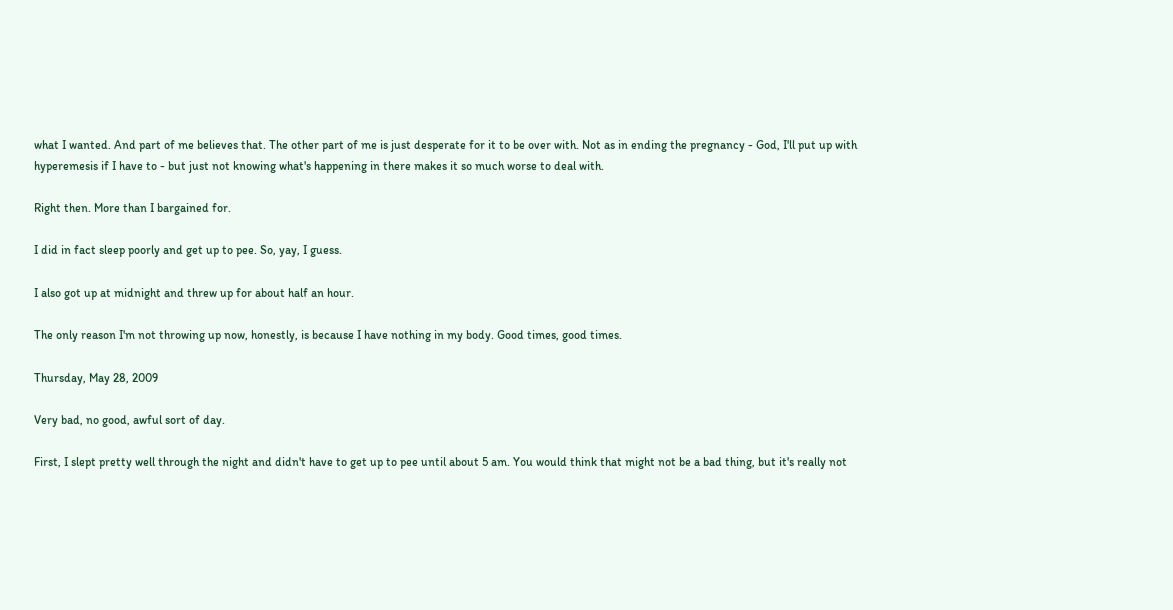what I wanted. And part of me believes that. The other part of me is just desperate for it to be over with. Not as in ending the pregnancy - God, I'll put up with hyperemesis if I have to - but just not knowing what's happening in there makes it so much worse to deal with.

Right then. More than I bargained for.

I did in fact sleep poorly and get up to pee. So, yay, I guess.

I also got up at midnight and threw up for about half an hour.

The only reason I'm not throwing up now, honestly, is because I have nothing in my body. Good times, good times.

Thursday, May 28, 2009

Very bad, no good, awful sort of day.

First, I slept pretty well through the night and didn't have to get up to pee until about 5 am. You would think that might not be a bad thing, but it's really not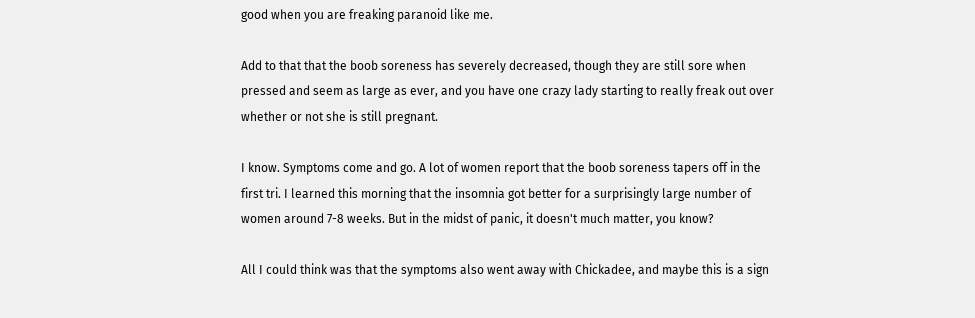good when you are freaking paranoid like me.

Add to that that the boob soreness has severely decreased, though they are still sore when pressed and seem as large as ever, and you have one crazy lady starting to really freak out over whether or not she is still pregnant.

I know. Symptoms come and go. A lot of women report that the boob soreness tapers off in the first tri. I learned this morning that the insomnia got better for a surprisingly large number of women around 7-8 weeks. But in the midst of panic, it doesn't much matter, you know?

All I could think was that the symptoms also went away with Chickadee, and maybe this is a sign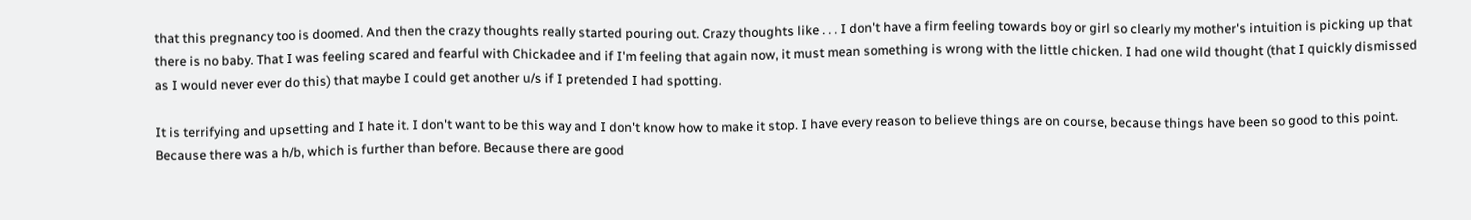that this pregnancy too is doomed. And then the crazy thoughts really started pouring out. Crazy thoughts like . . . I don't have a firm feeling towards boy or girl so clearly my mother's intuition is picking up that there is no baby. That I was feeling scared and fearful with Chickadee and if I'm feeling that again now, it must mean something is wrong with the little chicken. I had one wild thought (that I quickly dismissed as I would never ever do this) that maybe I could get another u/s if I pretended I had spotting.

It is terrifying and upsetting and I hate it. I don't want to be this way and I don't know how to make it stop. I have every reason to believe things are on course, because things have been so good to this point. Because there was a h/b, which is further than before. Because there are good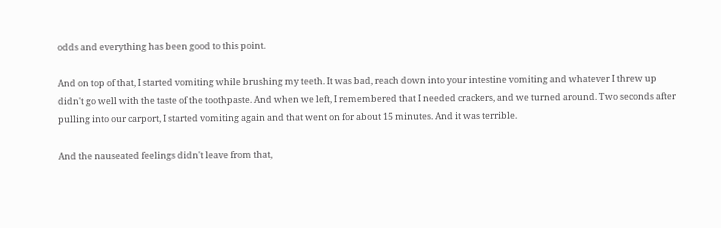odds and everything has been good to this point.

And on top of that, I started vomiting while brushing my teeth. It was bad, reach down into your intestine vomiting and whatever I threw up didn't go well with the taste of the toothpaste. And when we left, I remembered that I needed crackers, and we turned around. Two seconds after pulling into our carport, I started vomiting again and that went on for about 15 minutes. And it was terrible.

And the nauseated feelings didn't leave from that,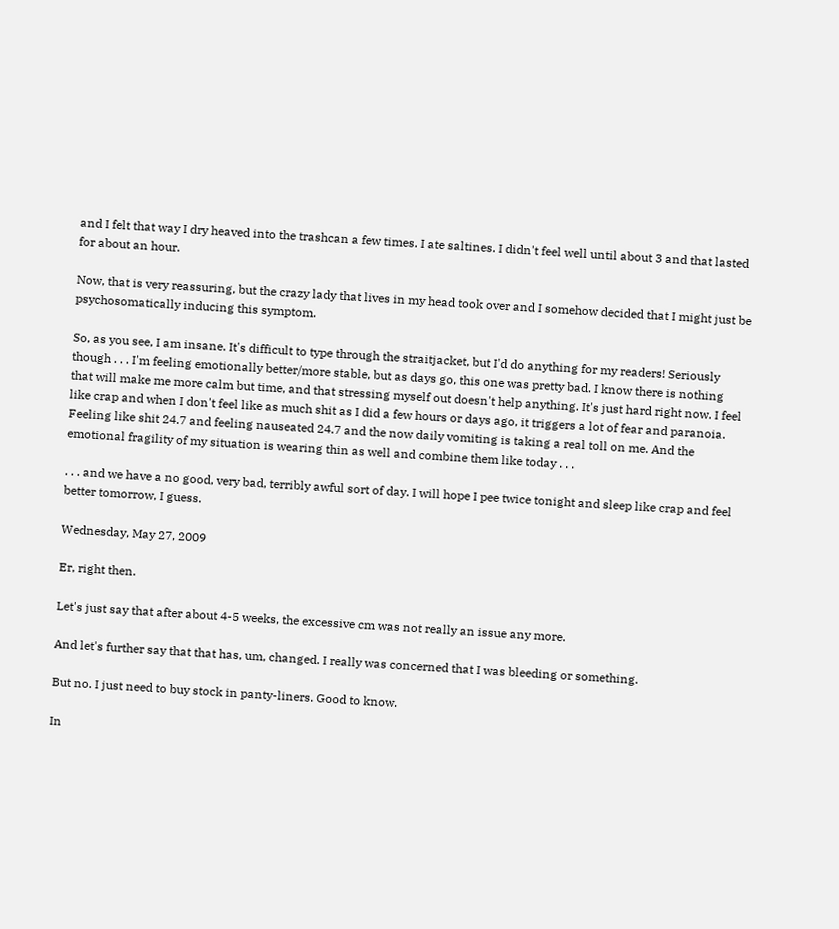and I felt that way I dry heaved into the trashcan a few times. I ate saltines. I didn't feel well until about 3 and that lasted for about an hour.

Now, that is very reassuring, but the crazy lady that lives in my head took over and I somehow decided that I might just be psychosomatically inducing this symptom.

So, as you see, I am insane. It's difficult to type through the straitjacket, but I'd do anything for my readers! Seriously though . . . I'm feeling emotionally better/more stable, but as days go, this one was pretty bad. I know there is nothing that will make me more calm but time, and that stressing myself out doesn't help anything. It's just hard right now. I feel like crap and when I don't feel like as much shit as I did a few hours or days ago, it triggers a lot of fear and paranoia. Feeling like shit 24.7 and feeling nauseated 24.7 and the now daily vomiting is taking a real toll on me. And the emotional fragility of my situation is wearing thin as well and combine them like today . . .

. . . and we have a no good, very bad, terribly awful sort of day. I will hope I pee twice tonight and sleep like crap and feel better tomorrow, I guess.

Wednesday, May 27, 2009

Er, right then.

Let's just say that after about 4-5 weeks, the excessive cm was not really an issue any more.

And let's further say that that has, um, changed. I really was concerned that I was bleeding or something.

But no. I just need to buy stock in panty-liners. Good to know.

In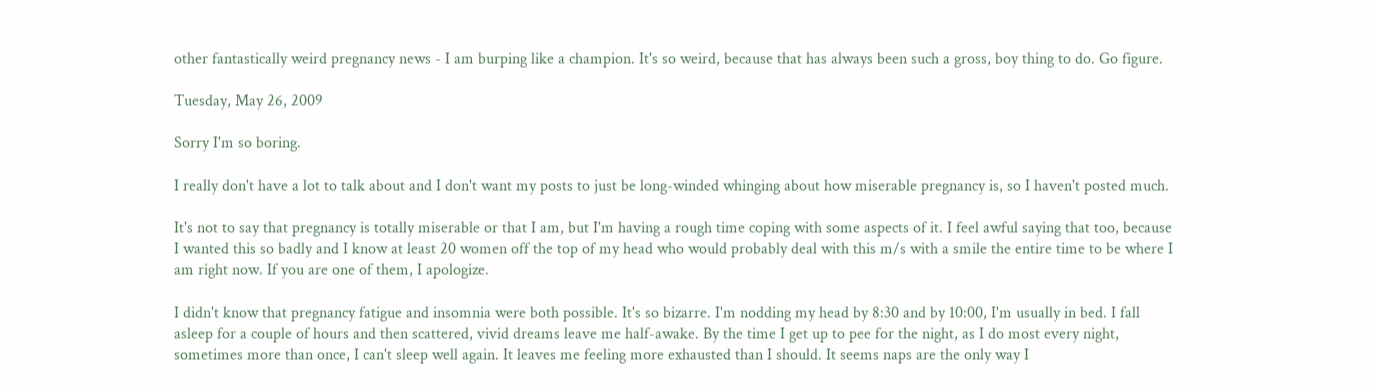other fantastically weird pregnancy news - I am burping like a champion. It's so weird, because that has always been such a gross, boy thing to do. Go figure.

Tuesday, May 26, 2009

Sorry I'm so boring.

I really don't have a lot to talk about and I don't want my posts to just be long-winded whinging about how miserable pregnancy is, so I haven't posted much.

It's not to say that pregnancy is totally miserable or that I am, but I'm having a rough time coping with some aspects of it. I feel awful saying that too, because I wanted this so badly and I know at least 20 women off the top of my head who would probably deal with this m/s with a smile the entire time to be where I am right now. If you are one of them, I apologize.

I didn't know that pregnancy fatigue and insomnia were both possible. It's so bizarre. I'm nodding my head by 8:30 and by 10:00, I'm usually in bed. I fall asleep for a couple of hours and then scattered, vivid dreams leave me half-awake. By the time I get up to pee for the night, as I do most every night, sometimes more than once, I can't sleep well again. It leaves me feeling more exhausted than I should. It seems naps are the only way I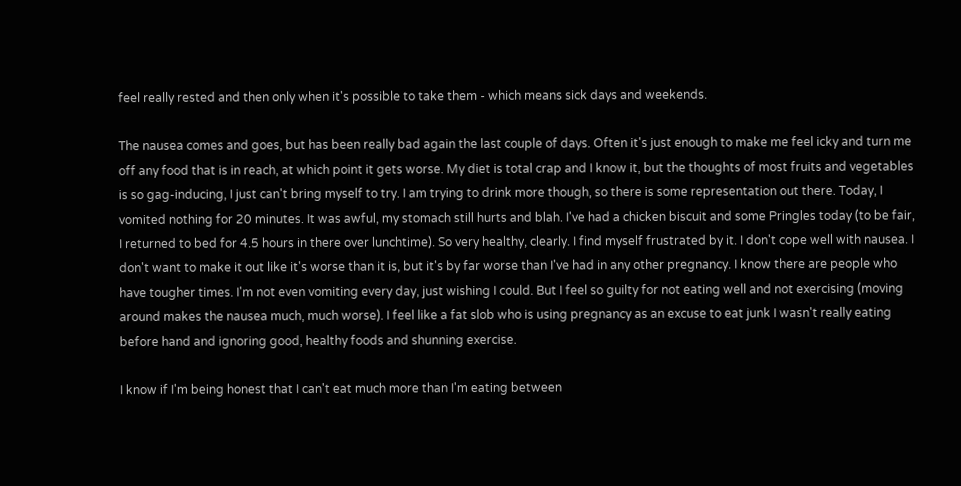feel really rested and then only when it's possible to take them - which means sick days and weekends.

The nausea comes and goes, but has been really bad again the last couple of days. Often it's just enough to make me feel icky and turn me off any food that is in reach, at which point it gets worse. My diet is total crap and I know it, but the thoughts of most fruits and vegetables is so gag-inducing, I just can't bring myself to try. I am trying to drink more though, so there is some representation out there. Today, I vomited nothing for 20 minutes. It was awful, my stomach still hurts and blah. I've had a chicken biscuit and some Pringles today (to be fair, I returned to bed for 4.5 hours in there over lunchtime). So very healthy, clearly. I find myself frustrated by it. I don't cope well with nausea. I don't want to make it out like it's worse than it is, but it's by far worse than I've had in any other pregnancy. I know there are people who have tougher times. I'm not even vomiting every day, just wishing I could. But I feel so guilty for not eating well and not exercising (moving around makes the nausea much, much worse). I feel like a fat slob who is using pregnancy as an excuse to eat junk I wasn't really eating before hand and ignoring good, healthy foods and shunning exercise.

I know if I'm being honest that I can't eat much more than I'm eating between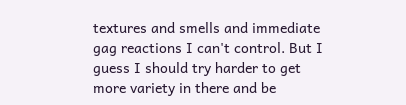textures and smells and immediate gag reactions I can't control. But I guess I should try harder to get more variety in there and be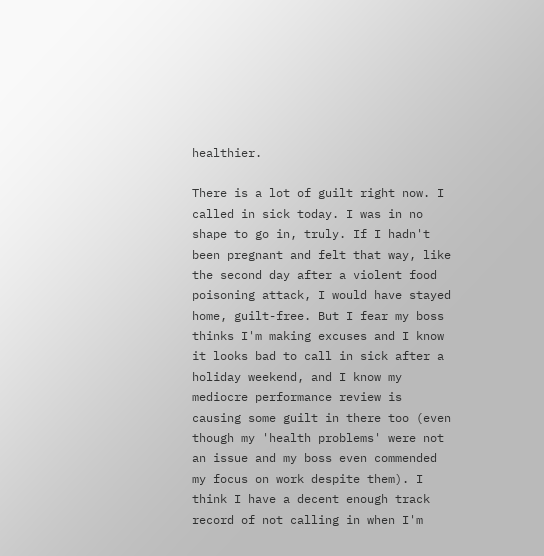healthier.

There is a lot of guilt right now. I called in sick today. I was in no shape to go in, truly. If I hadn't been pregnant and felt that way, like the second day after a violent food poisoning attack, I would have stayed home, guilt-free. But I fear my boss thinks I'm making excuses and I know it looks bad to call in sick after a holiday weekend, and I know my mediocre performance review is causing some guilt in there too (even though my 'health problems' were not an issue and my boss even commended my focus on work despite them). I think I have a decent enough track record of not calling in when I'm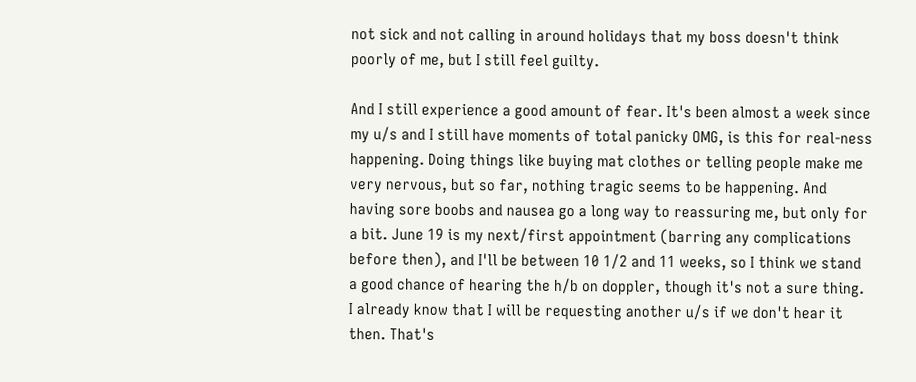not sick and not calling in around holidays that my boss doesn't think poorly of me, but I still feel guilty.

And I still experience a good amount of fear. It's been almost a week since my u/s and I still have moments of total panicky OMG, is this for real-ness happening. Doing things like buying mat clothes or telling people make me very nervous, but so far, nothing tragic seems to be happening. And having sore boobs and nausea go a long way to reassuring me, but only for a bit. June 19 is my next/first appointment (barring any complications before then), and I'll be between 10 1/2 and 11 weeks, so I think we stand a good chance of hearing the h/b on doppler, though it's not a sure thing. I already know that I will be requesting another u/s if we don't hear it then. That's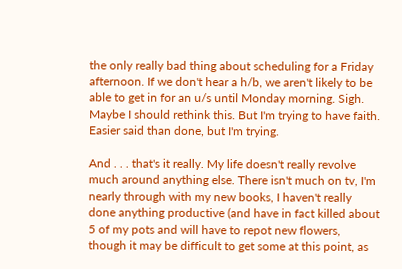the only really bad thing about scheduling for a Friday afternoon. If we don't hear a h/b, we aren't likely to be able to get in for an u/s until Monday morning. Sigh. Maybe I should rethink this. But I'm trying to have faith. Easier said than done, but I'm trying.

And . . . that's it really. My life doesn't really revolve much around anything else. There isn't much on tv, I'm nearly through with my new books, I haven't really done anything productive (and have in fact killed about 5 of my pots and will have to repot new flowers, though it may be difficult to get some at this point, as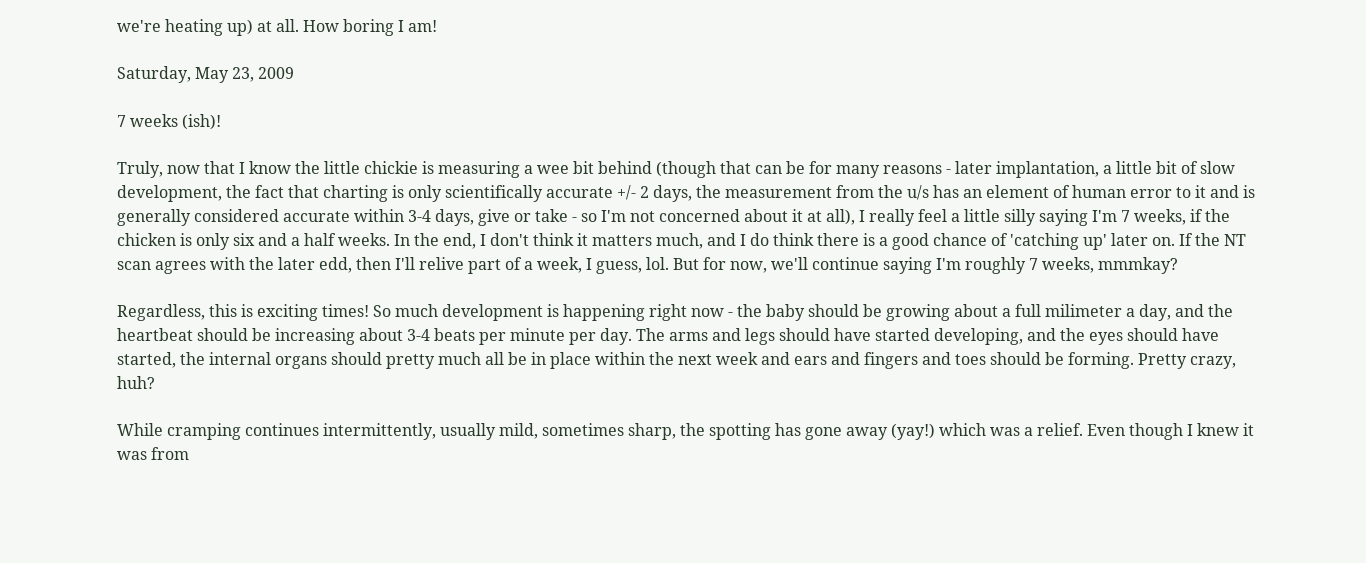we're heating up) at all. How boring I am!

Saturday, May 23, 2009

7 weeks (ish)!

Truly, now that I know the little chickie is measuring a wee bit behind (though that can be for many reasons - later implantation, a little bit of slow development, the fact that charting is only scientifically accurate +/- 2 days, the measurement from the u/s has an element of human error to it and is generally considered accurate within 3-4 days, give or take - so I'm not concerned about it at all), I really feel a little silly saying I'm 7 weeks, if the chicken is only six and a half weeks. In the end, I don't think it matters much, and I do think there is a good chance of 'catching up' later on. If the NT scan agrees with the later edd, then I'll relive part of a week, I guess, lol. But for now, we'll continue saying I'm roughly 7 weeks, mmmkay?

Regardless, this is exciting times! So much development is happening right now - the baby should be growing about a full milimeter a day, and the heartbeat should be increasing about 3-4 beats per minute per day. The arms and legs should have started developing, and the eyes should have started, the internal organs should pretty much all be in place within the next week and ears and fingers and toes should be forming. Pretty crazy, huh?

While cramping continues intermittently, usually mild, sometimes sharp, the spotting has gone away (yay!) which was a relief. Even though I knew it was from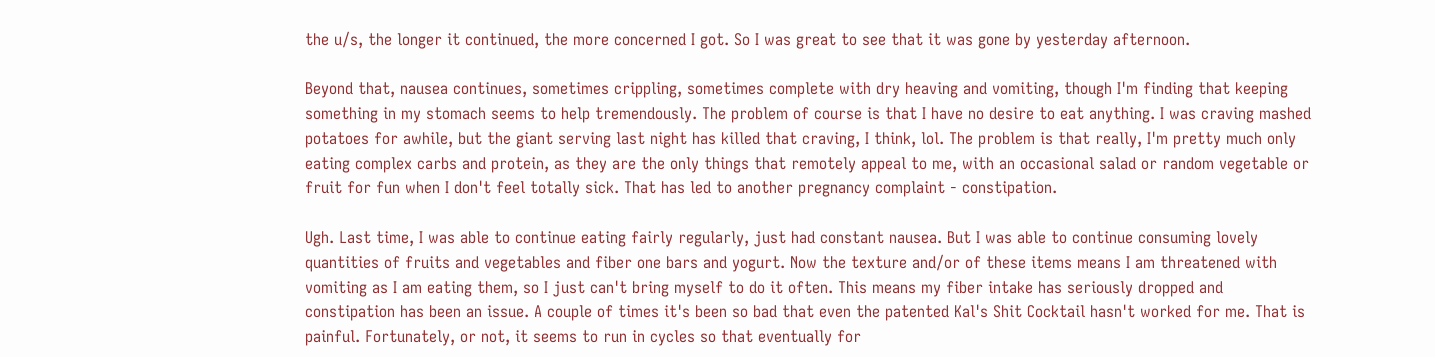the u/s, the longer it continued, the more concerned I got. So I was great to see that it was gone by yesterday afternoon.

Beyond that, nausea continues, sometimes crippling, sometimes complete with dry heaving and vomiting, though I'm finding that keeping something in my stomach seems to help tremendously. The problem of course is that I have no desire to eat anything. I was craving mashed potatoes for awhile, but the giant serving last night has killed that craving, I think, lol. The problem is that really, I'm pretty much only eating complex carbs and protein, as they are the only things that remotely appeal to me, with an occasional salad or random vegetable or fruit for fun when I don't feel totally sick. That has led to another pregnancy complaint - constipation.

Ugh. Last time, I was able to continue eating fairly regularly, just had constant nausea. But I was able to continue consuming lovely quantities of fruits and vegetables and fiber one bars and yogurt. Now the texture and/or of these items means I am threatened with vomiting as I am eating them, so I just can't bring myself to do it often. This means my fiber intake has seriously dropped and constipation has been an issue. A couple of times it's been so bad that even the patented Kal's Shit Cocktail hasn't worked for me. That is painful. Fortunately, or not, it seems to run in cycles so that eventually for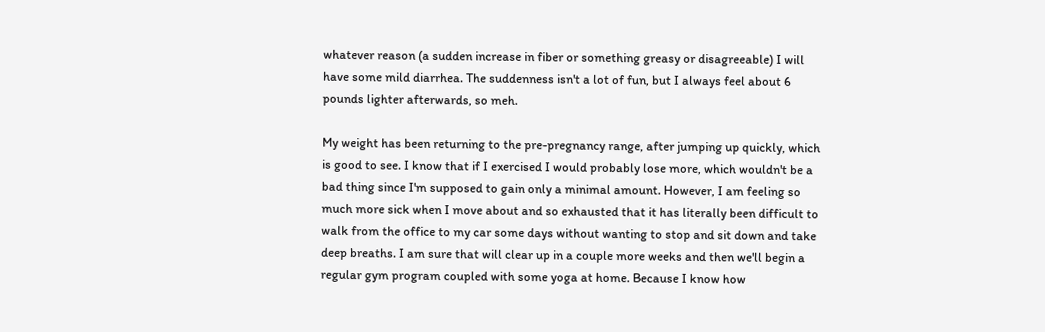whatever reason (a sudden increase in fiber or something greasy or disagreeable) I will have some mild diarrhea. The suddenness isn't a lot of fun, but I always feel about 6 pounds lighter afterwards, so meh.

My weight has been returning to the pre-pregnancy range, after jumping up quickly, which is good to see. I know that if I exercised I would probably lose more, which wouldn't be a bad thing since I'm supposed to gain only a minimal amount. However, I am feeling so much more sick when I move about and so exhausted that it has literally been difficult to walk from the office to my car some days without wanting to stop and sit down and take deep breaths. I am sure that will clear up in a couple more weeks and then we'll begin a regular gym program coupled with some yoga at home. Because I know how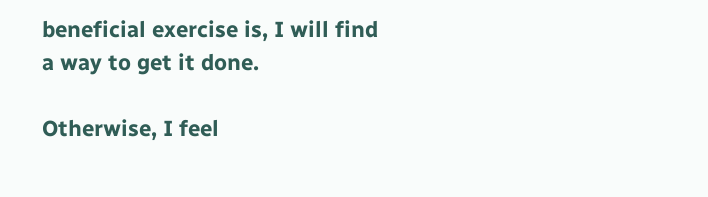beneficial exercise is, I will find a way to get it done.

Otherwise, I feel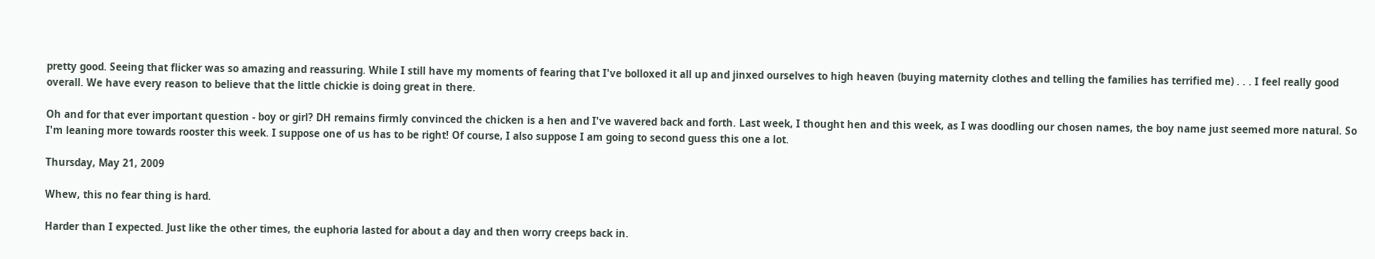pretty good. Seeing that flicker was so amazing and reassuring. While I still have my moments of fearing that I've bolloxed it all up and jinxed ourselves to high heaven (buying maternity clothes and telling the families has terrified me) . . . I feel really good overall. We have every reason to believe that the little chickie is doing great in there.

Oh and for that ever important question - boy or girl? DH remains firmly convinced the chicken is a hen and I've wavered back and forth. Last week, I thought hen and this week, as I was doodling our chosen names, the boy name just seemed more natural. So I'm leaning more towards rooster this week. I suppose one of us has to be right! Of course, I also suppose I am going to second guess this one a lot.

Thursday, May 21, 2009

Whew, this no fear thing is hard.

Harder than I expected. Just like the other times, the euphoria lasted for about a day and then worry creeps back in.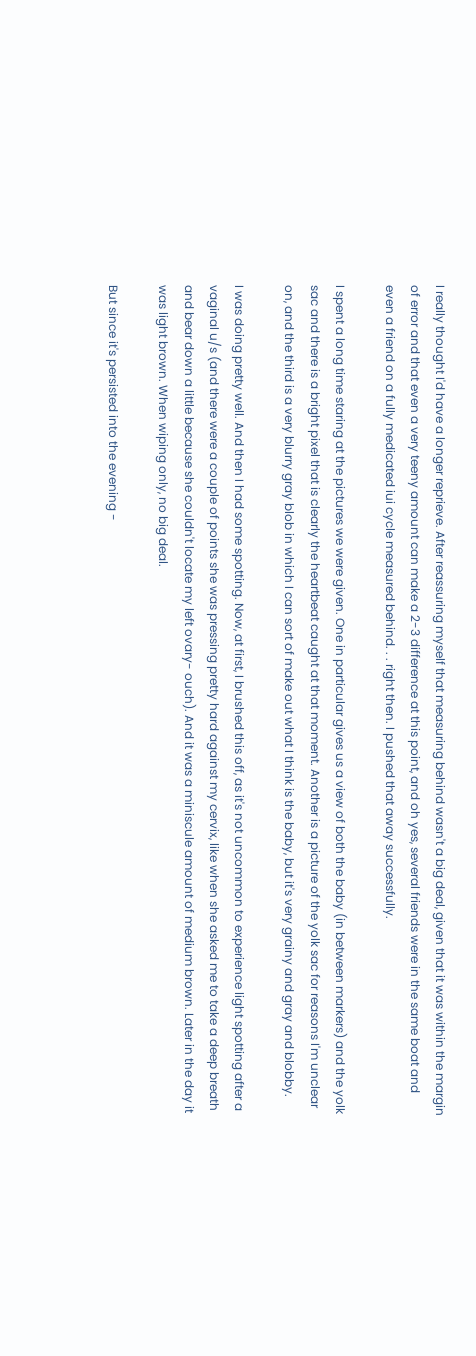I really thought I'd have a longer reprieve. After reassuring myself that measuring behind wasn't a big deal, given that it was within the margin of error and that even a very teeny amount can make a 2-3 difference at this point, and oh yes, several friends were in the same boat and even a friend on a fully medicated iui cycle measured behind. . . right then. I pushed that away successfully.

I spent a long time staring at the pictures we were given. One in particular gives us a view of both the baby (in between markers) and the yolk sac and there is a bright pixel that is clearly the heartbeat caught at that moment. Another is a picture of the yolk sac for reasons I'm unclear on, and the third is a very blurry gray blob in which I can sort of make out what I think is the baby, but it's very grainy and gray and blobby.

I was doing pretty well. And then I had some spotting. Now, at first, I brushed this off, as it's not uncommon to experience light spotting after a vaginal u/s (and there were a couple of points she was pressing pretty hard against my cervix, like when she asked me to take a deep breath and bear down a little because she couldn't locate my left ovary- ouch). And it was a miniscule amount of medium brown. Later in the day it was light brown. When wiping only, no big deal.

But since it's persisted into the evening -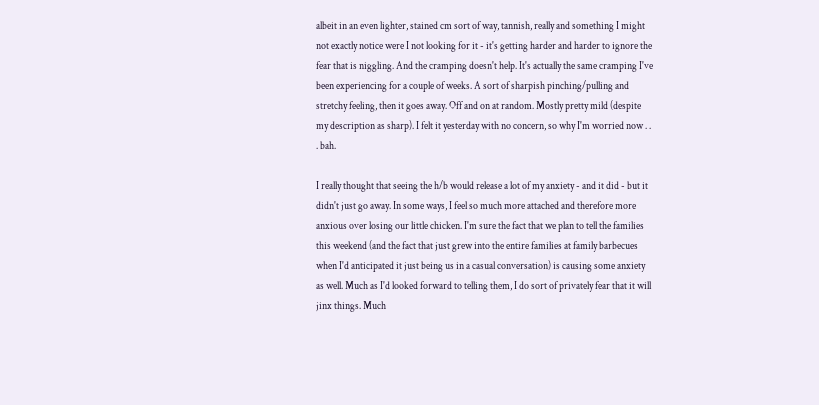albeit in an even lighter, stained cm sort of way, tannish, really and something I might not exactly notice were I not looking for it - it's getting harder and harder to ignore the fear that is niggling. And the cramping doesn't help. It's actually the same cramping I've been experiencing for a couple of weeks. A sort of sharpish pinching/pulling and stretchy feeling, then it goes away. Off and on at random. Mostly pretty mild (despite my description as sharp). I felt it yesterday with no concern, so why I'm worried now . . . bah.

I really thought that seeing the h/b would release a lot of my anxiety - and it did - but it didn't just go away. In some ways, I feel so much more attached and therefore more anxious over losing our little chicken. I'm sure the fact that we plan to tell the families this weekend (and the fact that just grew into the entire families at family barbecues when I'd anticipated it just being us in a casual conversation) is causing some anxiety as well. Much as I'd looked forward to telling them, I do sort of privately fear that it will jinx things. Much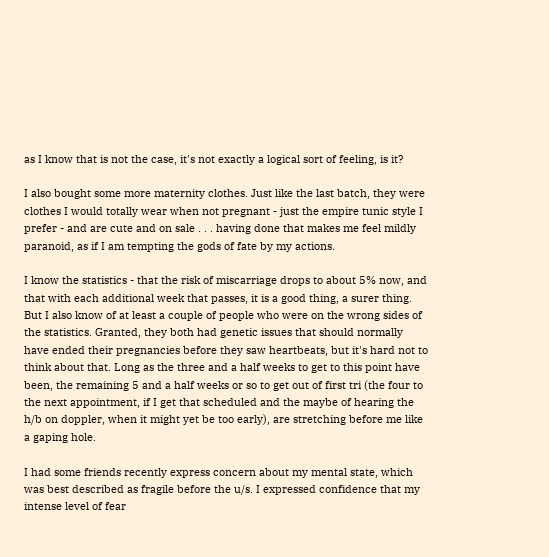as I know that is not the case, it's not exactly a logical sort of feeling, is it?

I also bought some more maternity clothes. Just like the last batch, they were clothes I would totally wear when not pregnant - just the empire tunic style I prefer - and are cute and on sale . . . having done that makes me feel mildly paranoid, as if I am tempting the gods of fate by my actions.

I know the statistics - that the risk of miscarriage drops to about 5% now, and that with each additional week that passes, it is a good thing, a surer thing. But I also know of at least a couple of people who were on the wrong sides of the statistics. Granted, they both had genetic issues that should normally have ended their pregnancies before they saw heartbeats, but it's hard not to think about that. Long as the three and a half weeks to get to this point have been, the remaining 5 and a half weeks or so to get out of first tri (the four to the next appointment, if I get that scheduled and the maybe of hearing the h/b on doppler, when it might yet be too early), are stretching before me like a gaping hole.

I had some friends recently express concern about my mental state, which was best described as fragile before the u/s. I expressed confidence that my intense level of fear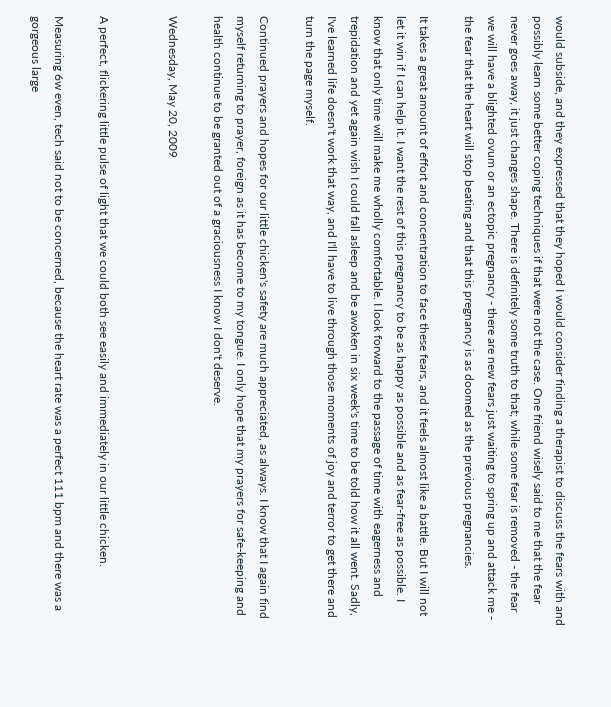would subside, and they expressed that they hoped I would consider finding a therapist to discuss the fears with and possibly learn some better coping techniques if that were not the case. One friend wisely said to me that the fear never goes away, it just changes shape. There is definitely some truth to that; while some fear is removed - the fear we will have a blighted ovum or an ectopic pregnancy - there are new fears just waiting to spring up and attack me - the fear that the heart will stop beating and that this pregnancy is as doomed as the previous pregnancies.

It takes a great amount of effort and concentration to face these fears, and it feels almost like a battle. But I will not let it win if I can help it. I want the rest of this pregnancy to be as happy as possible and as fear-free as possible. I know that only time will make me wholly comfortable. I look forward to the passage of time with eagerness and trepidation and yet again wish I could fall asleep and be awoken in six week's time to be told how it all went. Sadly, I've learned life doesn't work that way, and I'll have to live through those moments of joy and terror to get there and turn the page myself.

Continued prayers and hopes for our little chicken's safety are much appreciated, as always. I know that I again find myself returning to prayer, foreign as it has become to my tongue. I only hope that my prayers for safe-keeping and health continue to be granted out of a graciousness I know I don't deserve.

Wednesday, May 20, 2009


A perfect, flickering little pulse of light that we could both see easily and immediately in our little chicken.

Measuring 6w even, tech said not to be concerned, because the heart rate was a perfect 111 bpm and there was a gorgeous large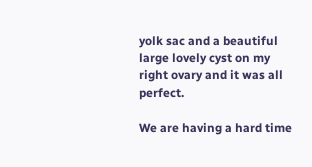yolk sac and a beautiful large lovely cyst on my right ovary and it was all perfect.

We are having a hard time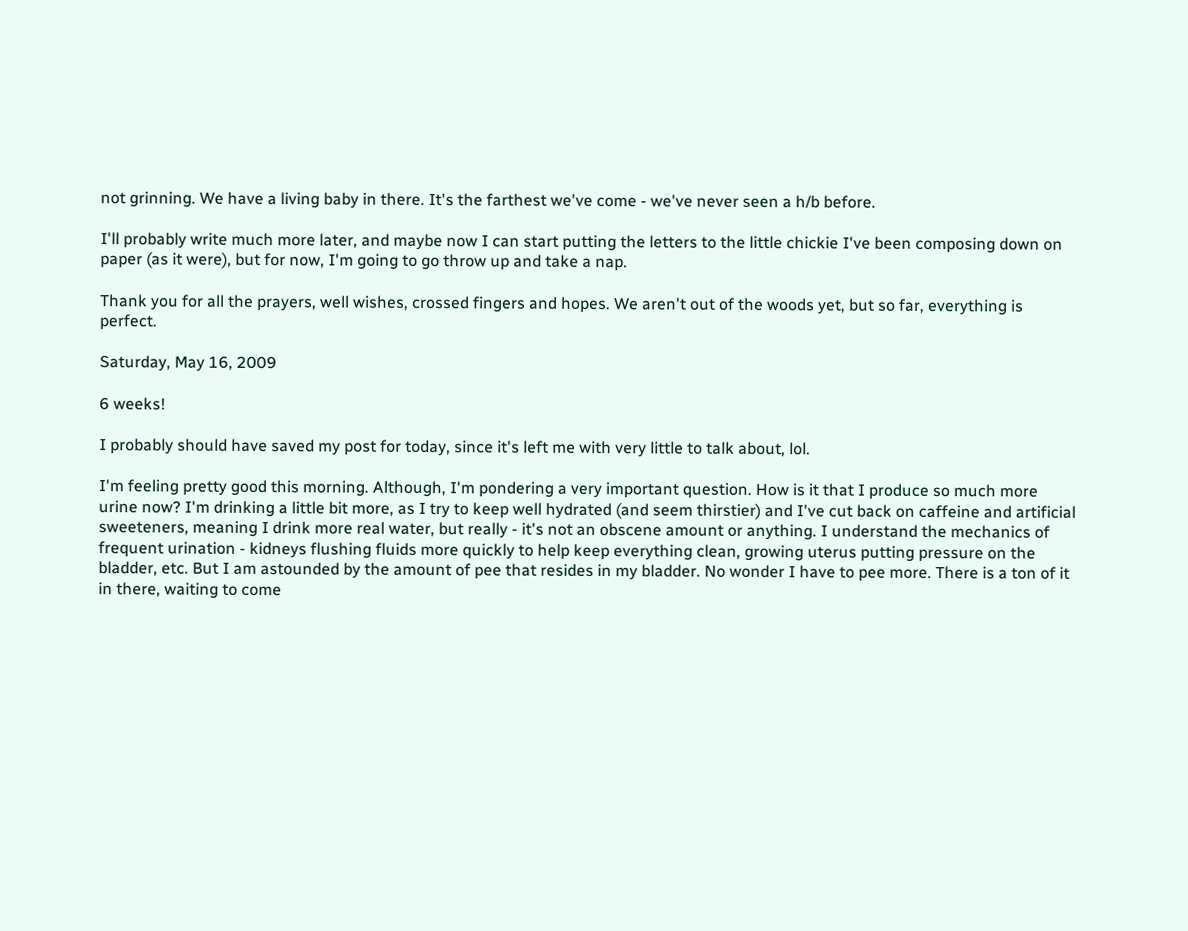not grinning. We have a living baby in there. It's the farthest we've come - we've never seen a h/b before.

I'll probably write much more later, and maybe now I can start putting the letters to the little chickie I've been composing down on paper (as it were), but for now, I'm going to go throw up and take a nap.

Thank you for all the prayers, well wishes, crossed fingers and hopes. We aren't out of the woods yet, but so far, everything is perfect.

Saturday, May 16, 2009

6 weeks!

I probably should have saved my post for today, since it's left me with very little to talk about, lol.

I'm feeling pretty good this morning. Although, I'm pondering a very important question. How is it that I produce so much more urine now? I'm drinking a little bit more, as I try to keep well hydrated (and seem thirstier) and I've cut back on caffeine and artificial sweeteners, meaning I drink more real water, but really - it's not an obscene amount or anything. I understand the mechanics of frequent urination - kidneys flushing fluids more quickly to help keep everything clean, growing uterus putting pressure on the bladder, etc. But I am astounded by the amount of pee that resides in my bladder. No wonder I have to pee more. There is a ton of it in there, waiting to come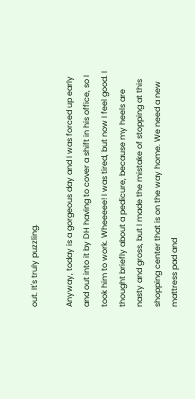out. It's truly puzzling.

Anyway, today is a gorgeous day and I was forced up early and out into it by DH having to cover a shift in his office, so I took him to work. Wheeeee! I was tired, but now I feel good. I thought briefly about a pedicure, because my heels are nasty and gross, but I made the mistake of stopping at this shopping center that is on the way home. We need a new mattress pad and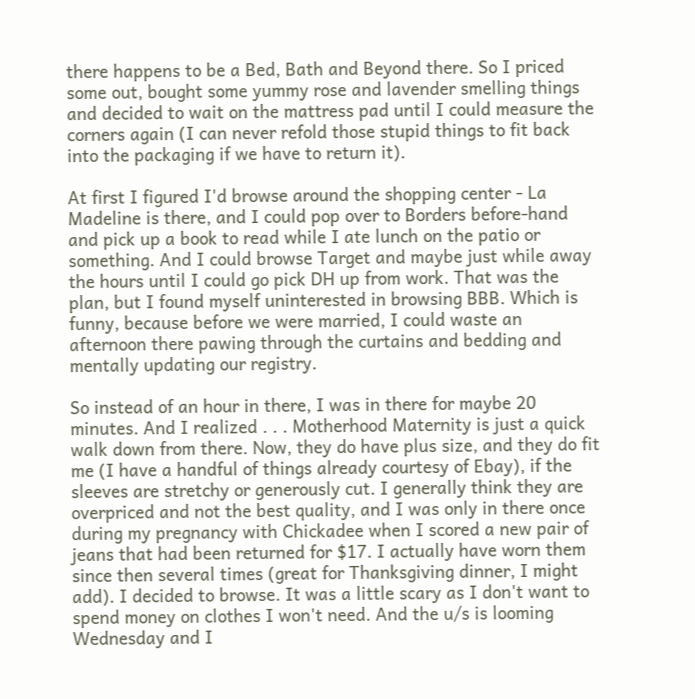there happens to be a Bed, Bath and Beyond there. So I priced some out, bought some yummy rose and lavender smelling things and decided to wait on the mattress pad until I could measure the corners again (I can never refold those stupid things to fit back into the packaging if we have to return it).

At first I figured I'd browse around the shopping center - La Madeline is there, and I could pop over to Borders before-hand and pick up a book to read while I ate lunch on the patio or something. And I could browse Target and maybe just while away the hours until I could go pick DH up from work. That was the plan, but I found myself uninterested in browsing BBB. Which is funny, because before we were married, I could waste an afternoon there pawing through the curtains and bedding and mentally updating our registry.

So instead of an hour in there, I was in there for maybe 20 minutes. And I realized . . . Motherhood Maternity is just a quick walk down from there. Now, they do have plus size, and they do fit me (I have a handful of things already courtesy of Ebay), if the sleeves are stretchy or generously cut. I generally think they are overpriced and not the best quality, and I was only in there once during my pregnancy with Chickadee when I scored a new pair of jeans that had been returned for $17. I actually have worn them since then several times (great for Thanksgiving dinner, I might add). I decided to browse. It was a little scary as I don't want to spend money on clothes I won't need. And the u/s is looming Wednesday and I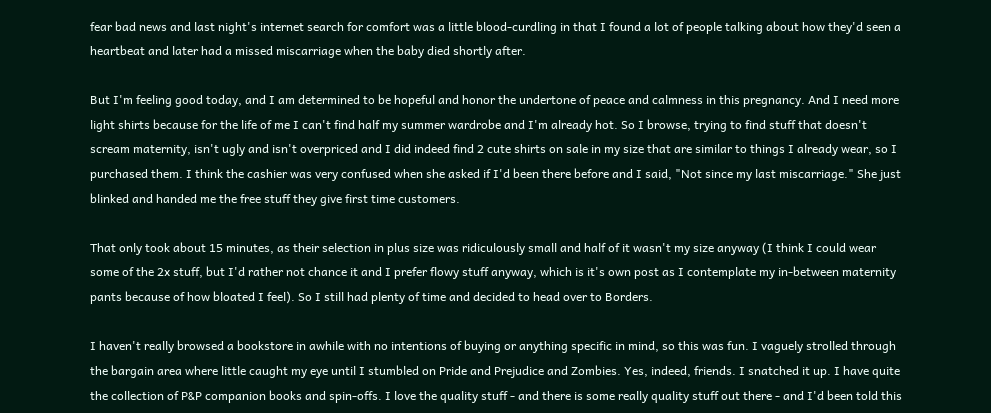fear bad news and last night's internet search for comfort was a little blood-curdling in that I found a lot of people talking about how they'd seen a heartbeat and later had a missed miscarriage when the baby died shortly after.

But I'm feeling good today, and I am determined to be hopeful and honor the undertone of peace and calmness in this pregnancy. And I need more light shirts because for the life of me I can't find half my summer wardrobe and I'm already hot. So I browse, trying to find stuff that doesn't scream maternity, isn't ugly and isn't overpriced and I did indeed find 2 cute shirts on sale in my size that are similar to things I already wear, so I purchased them. I think the cashier was very confused when she asked if I'd been there before and I said, "Not since my last miscarriage." She just blinked and handed me the free stuff they give first time customers.

That only took about 15 minutes, as their selection in plus size was ridiculously small and half of it wasn't my size anyway (I think I could wear some of the 2x stuff, but I'd rather not chance it and I prefer flowy stuff anyway, which is it's own post as I contemplate my in-between maternity pants because of how bloated I feel). So I still had plenty of time and decided to head over to Borders.

I haven't really browsed a bookstore in awhile with no intentions of buying or anything specific in mind, so this was fun. I vaguely strolled through the bargain area where little caught my eye until I stumbled on Pride and Prejudice and Zombies. Yes, indeed, friends. I snatched it up. I have quite the collection of P&P companion books and spin-offs. I love the quality stuff - and there is some really quality stuff out there - and I'd been told this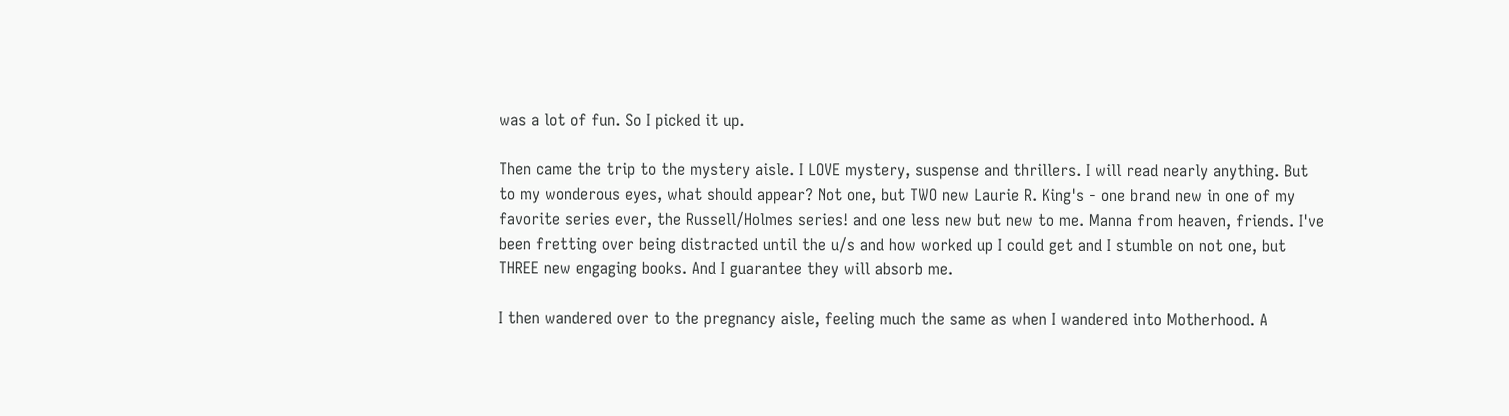was a lot of fun. So I picked it up.

Then came the trip to the mystery aisle. I LOVE mystery, suspense and thrillers. I will read nearly anything. But to my wonderous eyes, what should appear? Not one, but TWO new Laurie R. King's - one brand new in one of my favorite series ever, the Russell/Holmes series! and one less new but new to me. Manna from heaven, friends. I've been fretting over being distracted until the u/s and how worked up I could get and I stumble on not one, but THREE new engaging books. And I guarantee they will absorb me.

I then wandered over to the pregnancy aisle, feeling much the same as when I wandered into Motherhood. A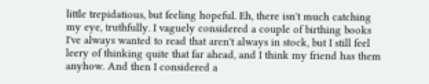little trepidatious, but feeling hopeful. Eh, there isn't much catching my eye, truthfully. I vaguely considered a couple of birthing books I've always wanted to read that aren't always in stock, but I still feel leery of thinking quite that far ahead, and I think my friend has them anyhow. And then I considered a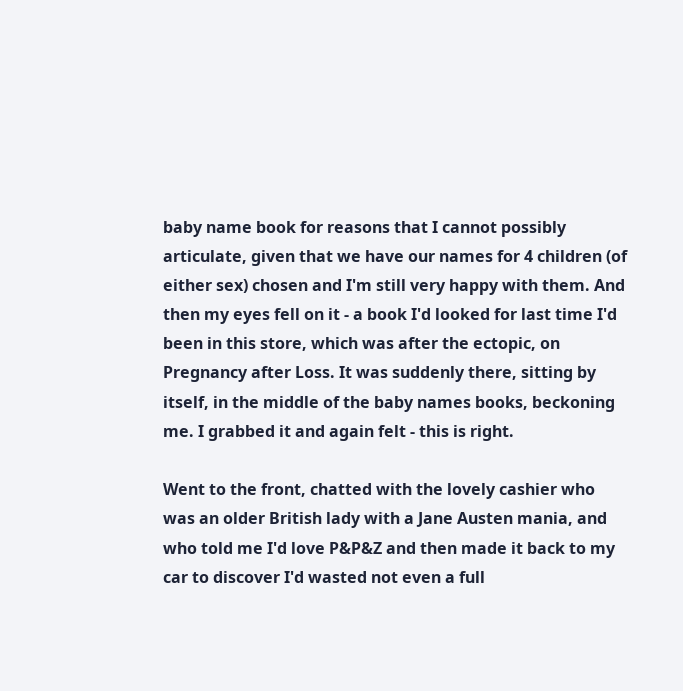baby name book for reasons that I cannot possibly articulate, given that we have our names for 4 children (of either sex) chosen and I'm still very happy with them. And then my eyes fell on it - a book I'd looked for last time I'd been in this store, which was after the ectopic, on Pregnancy after Loss. It was suddenly there, sitting by itself, in the middle of the baby names books, beckoning me. I grabbed it and again felt - this is right.

Went to the front, chatted with the lovely cashier who was an older British lady with a Jane Austen mania, and who told me I'd love P&P&Z and then made it back to my car to discover I'd wasted not even a full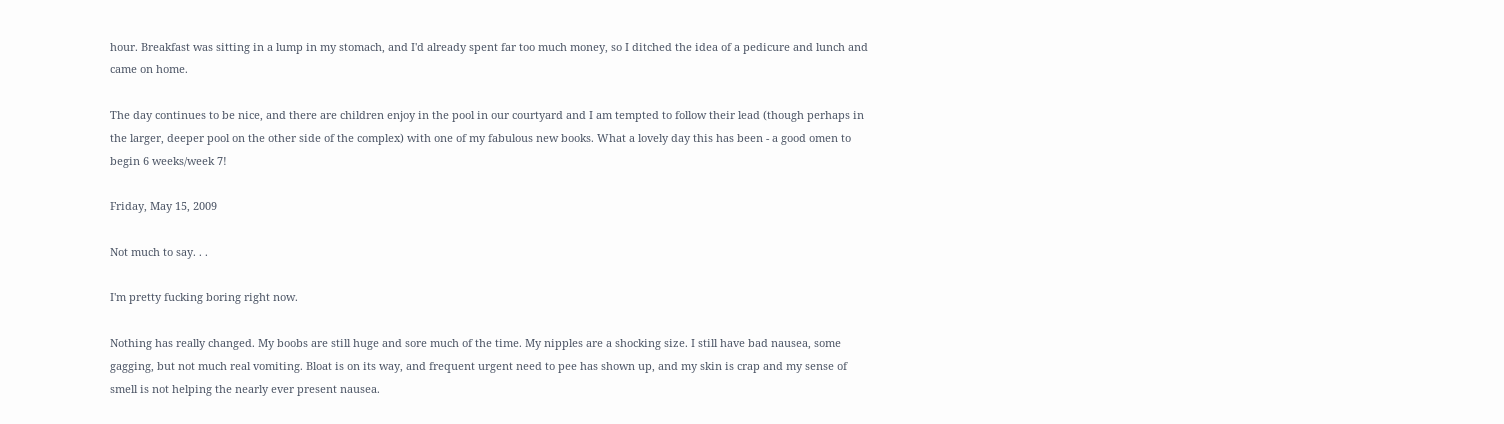hour. Breakfast was sitting in a lump in my stomach, and I'd already spent far too much money, so I ditched the idea of a pedicure and lunch and came on home.

The day continues to be nice, and there are children enjoy in the pool in our courtyard and I am tempted to follow their lead (though perhaps in the larger, deeper pool on the other side of the complex) with one of my fabulous new books. What a lovely day this has been - a good omen to begin 6 weeks/week 7!

Friday, May 15, 2009

Not much to say. . .

I'm pretty fucking boring right now.

Nothing has really changed. My boobs are still huge and sore much of the time. My nipples are a shocking size. I still have bad nausea, some gagging, but not much real vomiting. Bloat is on its way, and frequent urgent need to pee has shown up, and my skin is crap and my sense of smell is not helping the nearly ever present nausea.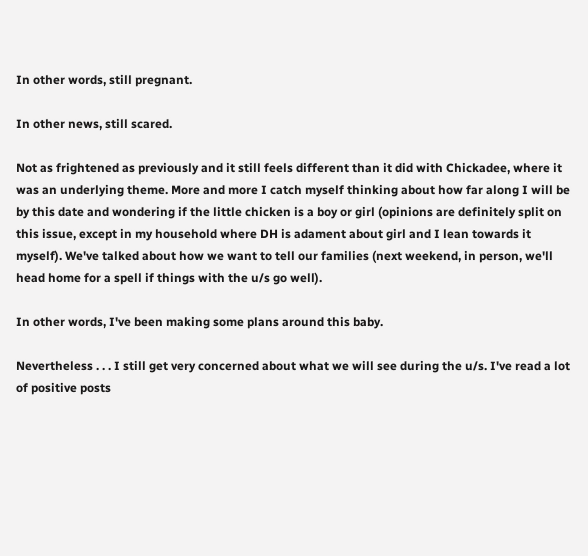In other words, still pregnant.

In other news, still scared.

Not as frightened as previously and it still feels different than it did with Chickadee, where it was an underlying theme. More and more I catch myself thinking about how far along I will be by this date and wondering if the little chicken is a boy or girl (opinions are definitely split on this issue, except in my household where DH is adament about girl and I lean towards it myself). We've talked about how we want to tell our families (next weekend, in person, we'll head home for a spell if things with the u/s go well).

In other words, I've been making some plans around this baby.

Nevertheless . . . I still get very concerned about what we will see during the u/s. I've read a lot of positive posts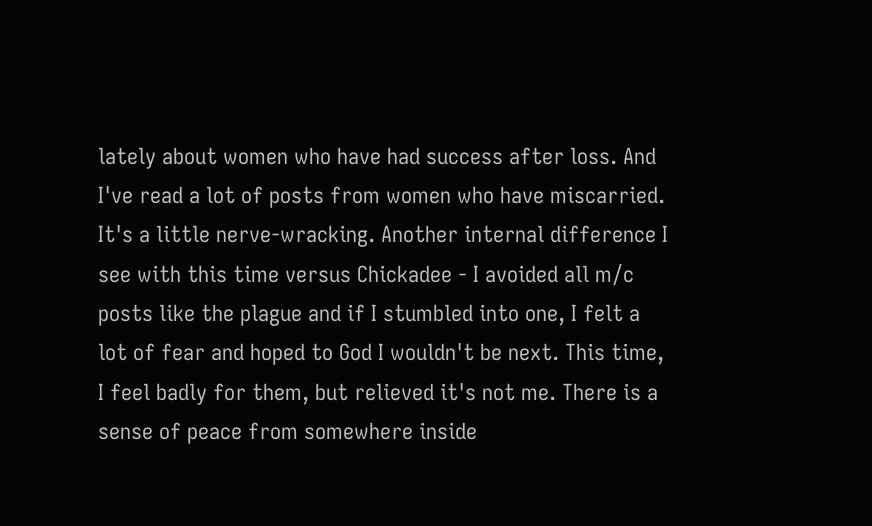lately about women who have had success after loss. And I've read a lot of posts from women who have miscarried. It's a little nerve-wracking. Another internal difference I see with this time versus Chickadee - I avoided all m/c posts like the plague and if I stumbled into one, I felt a lot of fear and hoped to God I wouldn't be next. This time, I feel badly for them, but relieved it's not me. There is a sense of peace from somewhere inside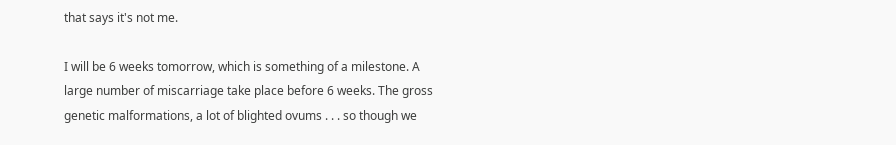that says it's not me.

I will be 6 weeks tomorrow, which is something of a milestone. A large number of miscarriage take place before 6 weeks. The gross genetic malformations, a lot of blighted ovums . . . so though we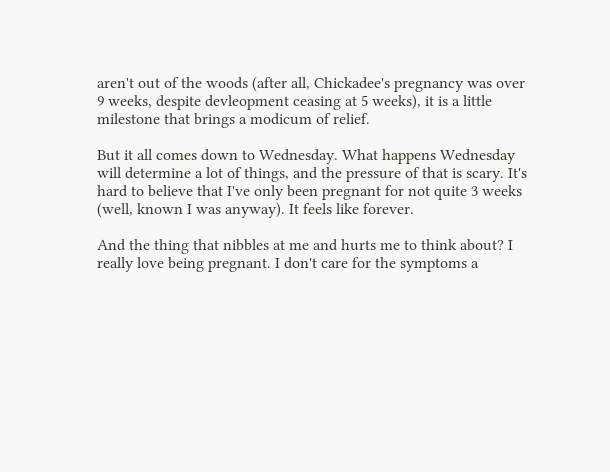aren't out of the woods (after all, Chickadee's pregnancy was over 9 weeks, despite devleopment ceasing at 5 weeks), it is a little milestone that brings a modicum of relief.

But it all comes down to Wednesday. What happens Wednesday will determine a lot of things, and the pressure of that is scary. It's hard to believe that I've only been pregnant for not quite 3 weeks (well, known I was anyway). It feels like forever.

And the thing that nibbles at me and hurts me to think about? I really love being pregnant. I don't care for the symptoms a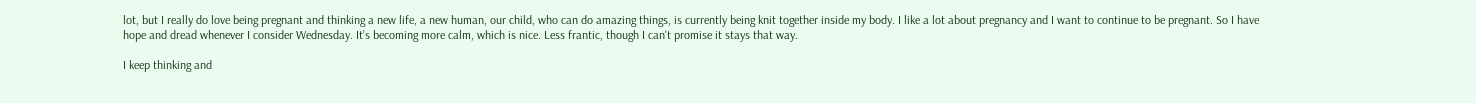lot, but I really do love being pregnant and thinking a new life, a new human, our child, who can do amazing things, is currently being knit together inside my body. I like a lot about pregnancy and I want to continue to be pregnant. So I have hope and dread whenever I consider Wednesday. It's becoming more calm, which is nice. Less frantic, though I can't promise it stays that way.

I keep thinking and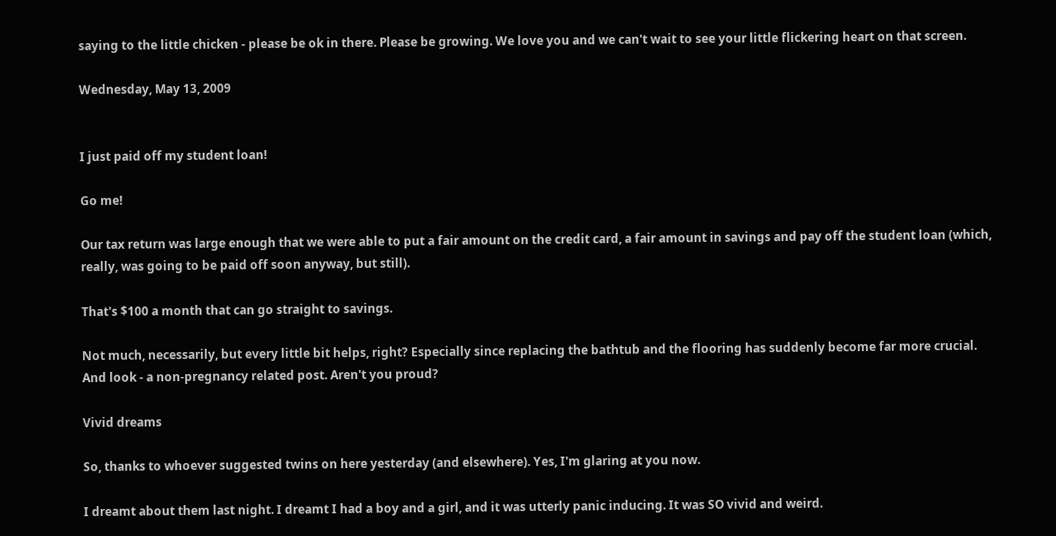saying to the little chicken - please be ok in there. Please be growing. We love you and we can't wait to see your little flickering heart on that screen.

Wednesday, May 13, 2009


I just paid off my student loan!

Go me!

Our tax return was large enough that we were able to put a fair amount on the credit card, a fair amount in savings and pay off the student loan (which, really, was going to be paid off soon anyway, but still).

That's $100 a month that can go straight to savings.

Not much, necessarily, but every little bit helps, right? Especially since replacing the bathtub and the flooring has suddenly become far more crucial. And look - a non-pregnancy related post. Aren't you proud?

Vivid dreams

So, thanks to whoever suggested twins on here yesterday (and elsewhere). Yes, I'm glaring at you now.

I dreamt about them last night. I dreamt I had a boy and a girl, and it was utterly panic inducing. It was SO vivid and weird.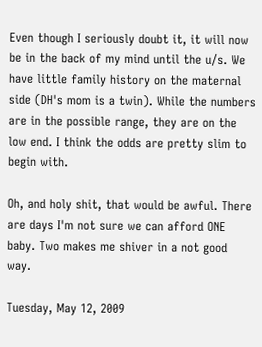Even though I seriously doubt it, it will now be in the back of my mind until the u/s. We have little family history on the maternal side (DH's mom is a twin). While the numbers are in the possible range, they are on the low end. I think the odds are pretty slim to begin with.

Oh, and holy shit, that would be awful. There are days I'm not sure we can afford ONE baby. Two makes me shiver in a not good way.

Tuesday, May 12, 2009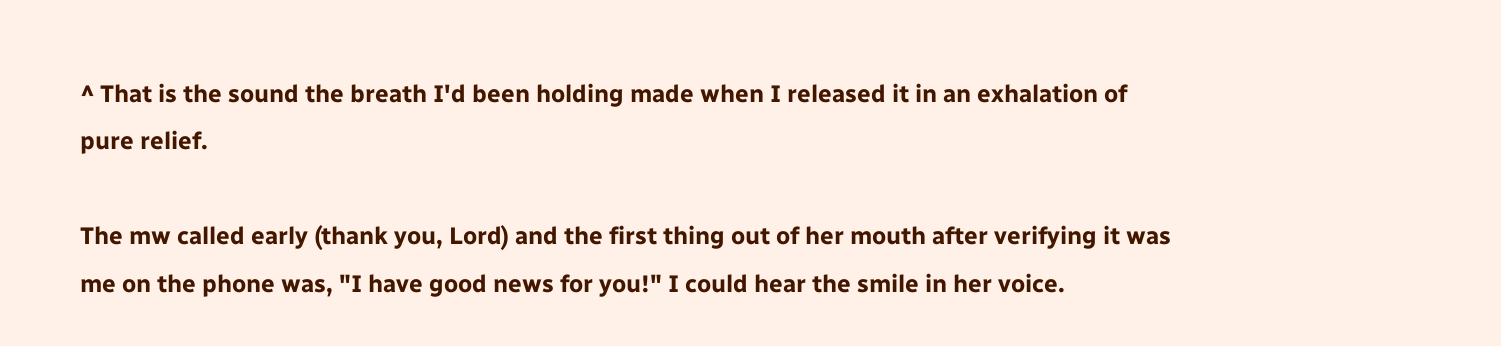^ That is the sound the breath I'd been holding made when I released it in an exhalation of pure relief.

The mw called early (thank you, Lord) and the first thing out of her mouth after verifying it was me on the phone was, "I have good news for you!" I could hear the smile in her voice.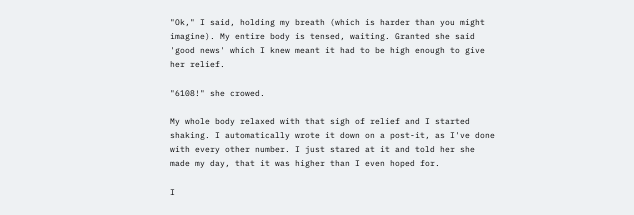"Ok," I said, holding my breath (which is harder than you might imagine). My entire body is tensed, waiting. Granted she said 'good news' which I knew meant it had to be high enough to give her relief.

"6108!" she crowed.

My whole body relaxed with that sigh of relief and I started shaking. I automatically wrote it down on a post-it, as I've done with every other number. I just stared at it and told her she made my day, that it was higher than I even hoped for.

I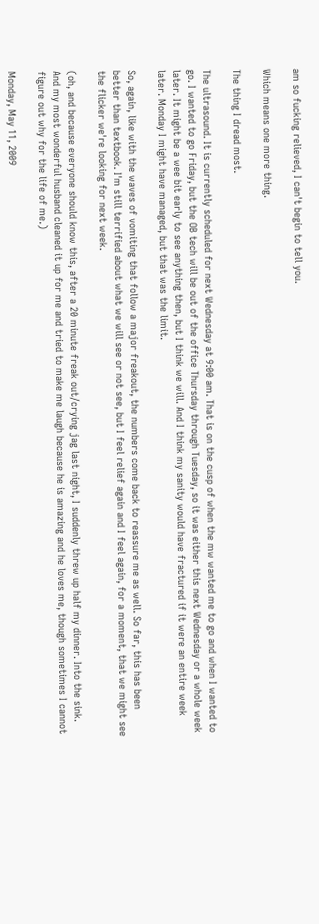am so fucking relieved, I can't begin to tell you.

Which means one more thing.

The thing I dread most.

The ultrasound. It is currently scheduled for next Wednesday at 9:00 am. That is on the cusp of when the mw wanted me to go and when I wanted to go. I wanted to go Friday, but the OB tech will be out of the office Thursday through Tuesday, so it was either this next Wednesday or a whole week later. It might be a wee bit early to see anything then, but I think we will. And I think my sanity would have fractured if it were an entire week later. Monday I might have managed, but that was the limit.

So, again, like with the waves of vomiting that follow a major freakout, the numbers come back to reassure me as well. So far, this has been better than textbook. I'm still terrified about what we will see or not see, but I feel relief again and I feel again, for a moment, that we might see the flicker we're looking for next week.

(oh, and because everyone should know this, after a 20 minute freak out/crying jag last night, I suddenly threw up half my dinner. Into the sink. And my most wonderful husband cleaned it up for me and tried to make me laugh because he is amazing and he loves me, though sometimes I cannot figure out why for the life of me.)

Monday, May 11, 2009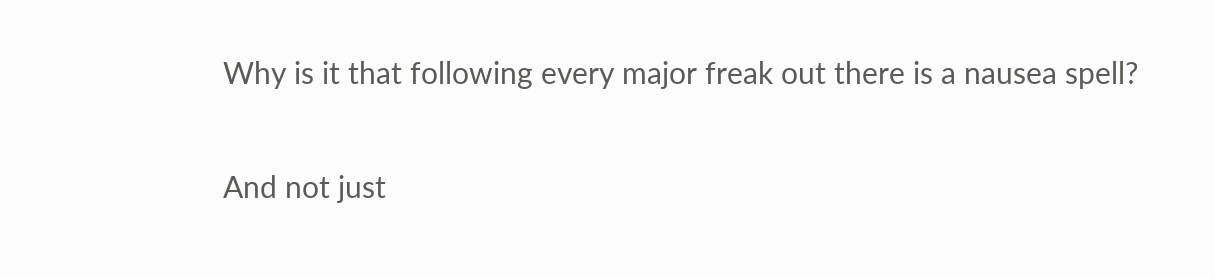Why is it that following every major freak out there is a nausea spell?

And not just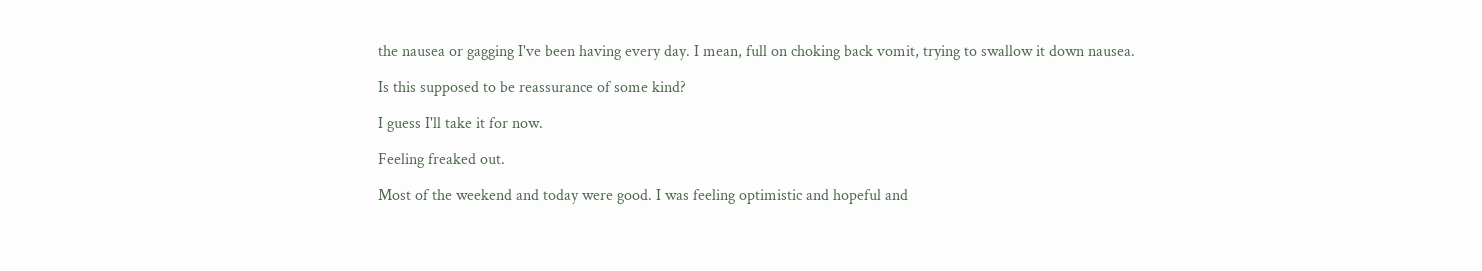the nausea or gagging I've been having every day. I mean, full on choking back vomit, trying to swallow it down nausea.

Is this supposed to be reassurance of some kind?

I guess I'll take it for now.

Feeling freaked out.

Most of the weekend and today were good. I was feeling optimistic and hopeful and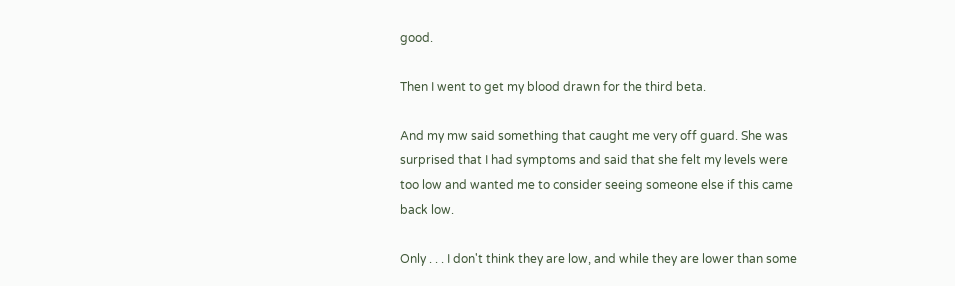good.

Then I went to get my blood drawn for the third beta.

And my mw said something that caught me very off guard. She was surprised that I had symptoms and said that she felt my levels were too low and wanted me to consider seeing someone else if this came back low.

Only . . . I don't think they are low, and while they are lower than some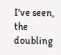I've seen, the doubling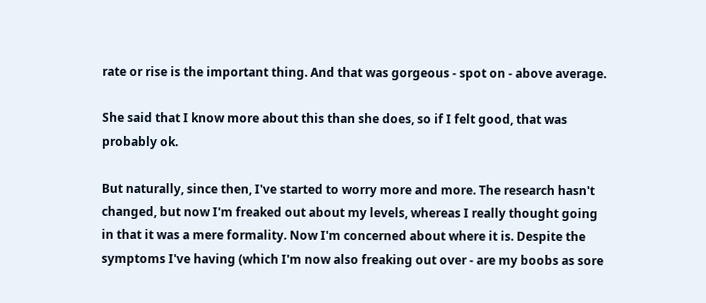rate or rise is the important thing. And that was gorgeous - spot on - above average.

She said that I know more about this than she does, so if I felt good, that was probably ok.

But naturally, since then, I've started to worry more and more. The research hasn't changed, but now I'm freaked out about my levels, whereas I really thought going in that it was a mere formality. Now I'm concerned about where it is. Despite the symptoms I've having (which I'm now also freaking out over - are my boobs as sore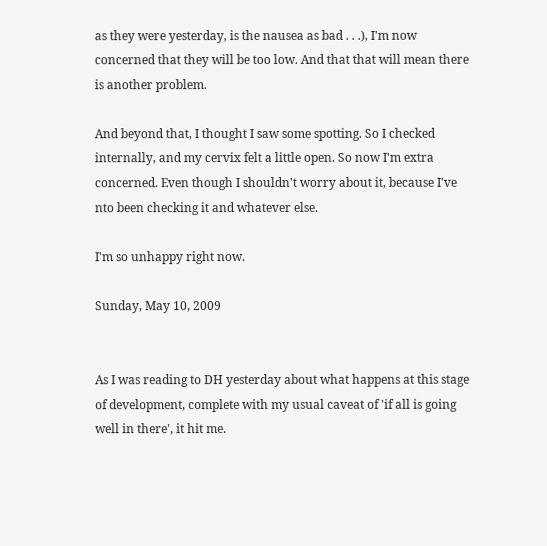as they were yesterday, is the nausea as bad . . .), I'm now concerned that they will be too low. And that that will mean there is another problem.

And beyond that, I thought I saw some spotting. So I checked internally, and my cervix felt a little open. So now I'm extra concerned. Even though I shouldn't worry about it, because I've nto been checking it and whatever else.

I'm so unhappy right now.

Sunday, May 10, 2009


As I was reading to DH yesterday about what happens at this stage of development, complete with my usual caveat of 'if all is going well in there', it hit me.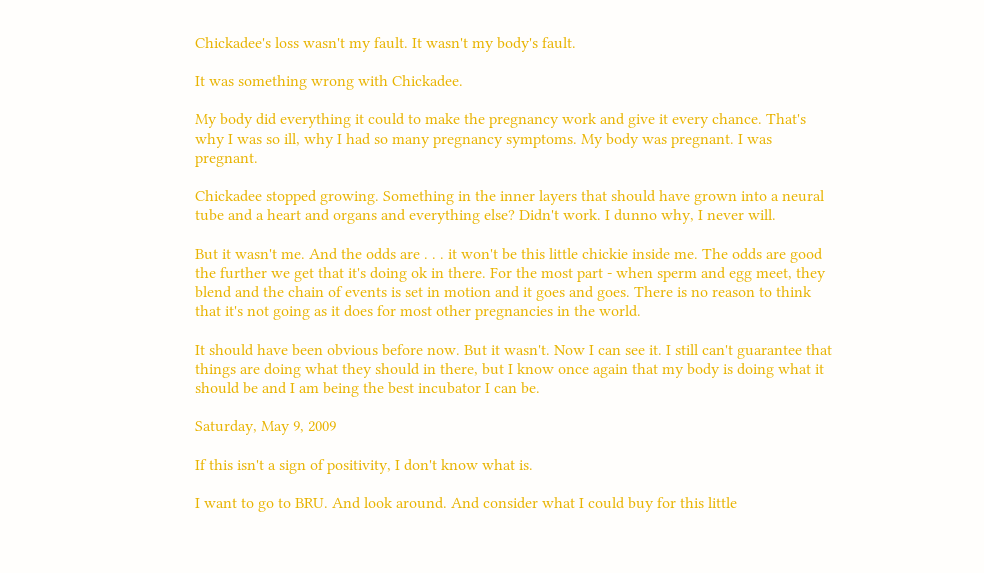Chickadee's loss wasn't my fault. It wasn't my body's fault.

It was something wrong with Chickadee.

My body did everything it could to make the pregnancy work and give it every chance. That's why I was so ill, why I had so many pregnancy symptoms. My body was pregnant. I was pregnant.

Chickadee stopped growing. Something in the inner layers that should have grown into a neural tube and a heart and organs and everything else? Didn't work. I dunno why, I never will.

But it wasn't me. And the odds are . . . it won't be this little chickie inside me. The odds are good the further we get that it's doing ok in there. For the most part - when sperm and egg meet, they blend and the chain of events is set in motion and it goes and goes. There is no reason to think that it's not going as it does for most other pregnancies in the world.

It should have been obvious before now. But it wasn't. Now I can see it. I still can't guarantee that things are doing what they should in there, but I know once again that my body is doing what it should be and I am being the best incubator I can be.

Saturday, May 9, 2009

If this isn't a sign of positivity, I don't know what is.

I want to go to BRU. And look around. And consider what I could buy for this little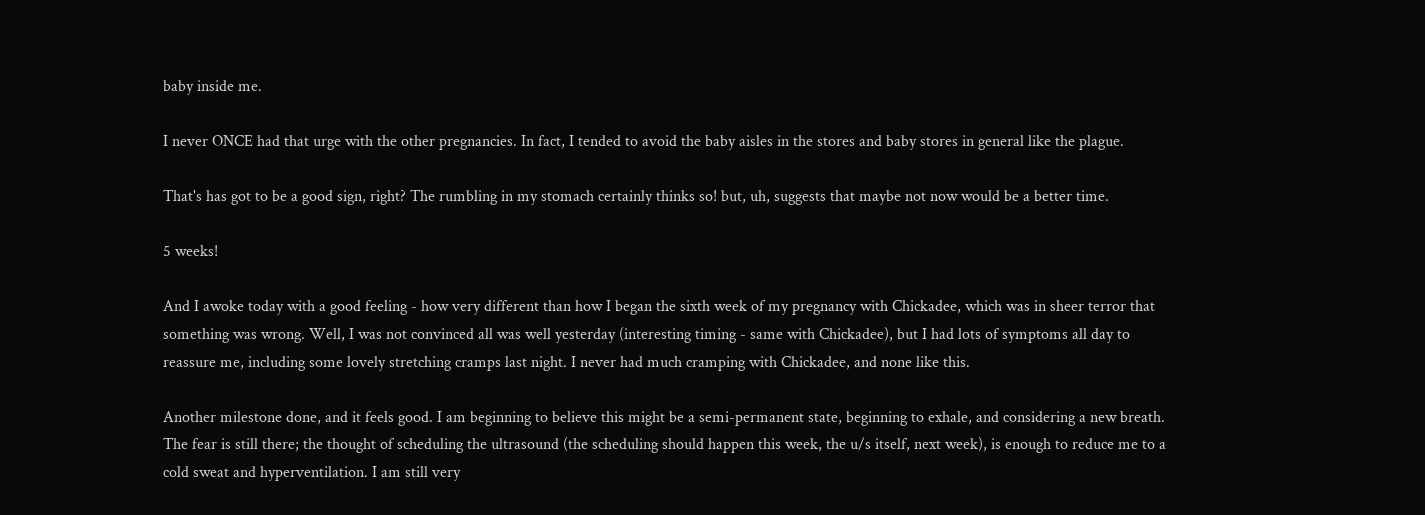baby inside me.

I never ONCE had that urge with the other pregnancies. In fact, I tended to avoid the baby aisles in the stores and baby stores in general like the plague.

That's has got to be a good sign, right? The rumbling in my stomach certainly thinks so! but, uh, suggests that maybe not now would be a better time.

5 weeks!

And I awoke today with a good feeling - how very different than how I began the sixth week of my pregnancy with Chickadee, which was in sheer terror that something was wrong. Well, I was not convinced all was well yesterday (interesting timing - same with Chickadee), but I had lots of symptoms all day to reassure me, including some lovely stretching cramps last night. I never had much cramping with Chickadee, and none like this.

Another milestone done, and it feels good. I am beginning to believe this might be a semi-permanent state, beginning to exhale, and considering a new breath. The fear is still there; the thought of scheduling the ultrasound (the scheduling should happen this week, the u/s itself, next week), is enough to reduce me to a cold sweat and hyperventilation. I am still very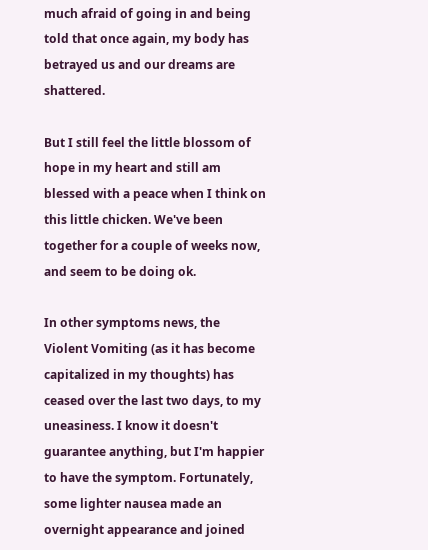much afraid of going in and being told that once again, my body has betrayed us and our dreams are shattered.

But I still feel the little blossom of hope in my heart and still am blessed with a peace when I think on this little chicken. We've been together for a couple of weeks now, and seem to be doing ok.

In other symptoms news, the Violent Vomiting (as it has become capitalized in my thoughts) has ceased over the last two days, to my uneasiness. I know it doesn't guarantee anything, but I'm happier to have the symptom. Fortunately, some lighter nausea made an overnight appearance and joined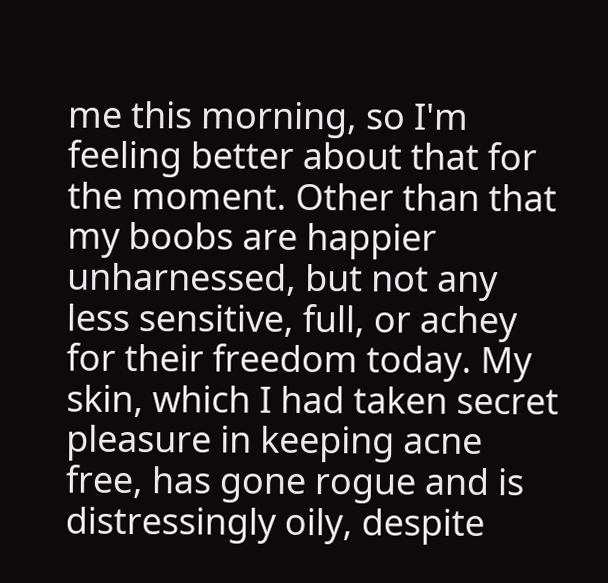me this morning, so I'm feeling better about that for the moment. Other than that my boobs are happier unharnessed, but not any less sensitive, full, or achey for their freedom today. My skin, which I had taken secret pleasure in keeping acne free, has gone rogue and is distressingly oily, despite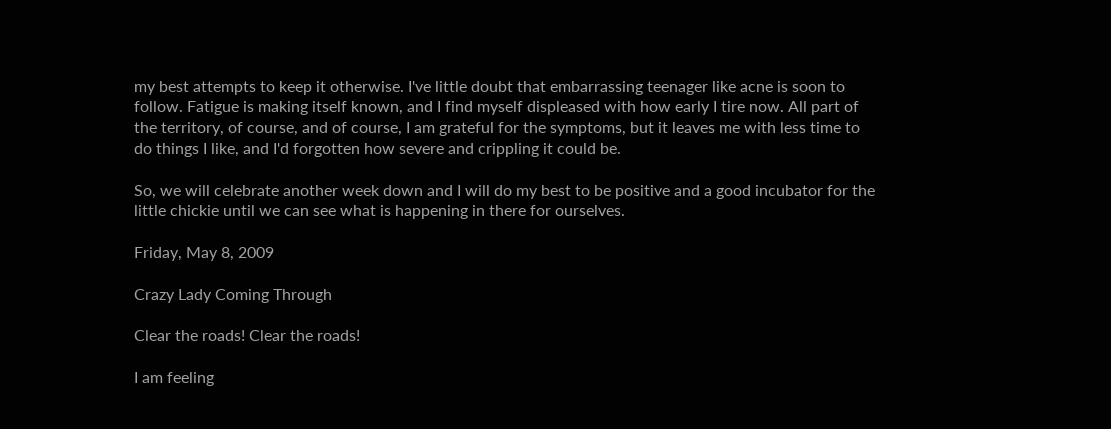my best attempts to keep it otherwise. I've little doubt that embarrassing teenager like acne is soon to follow. Fatigue is making itself known, and I find myself displeased with how early I tire now. All part of the territory, of course, and of course, I am grateful for the symptoms, but it leaves me with less time to do things I like, and I'd forgotten how severe and crippling it could be.

So, we will celebrate another week down and I will do my best to be positive and a good incubator for the little chickie until we can see what is happening in there for ourselves.

Friday, May 8, 2009

Crazy Lady Coming Through

Clear the roads! Clear the roads!

I am feeling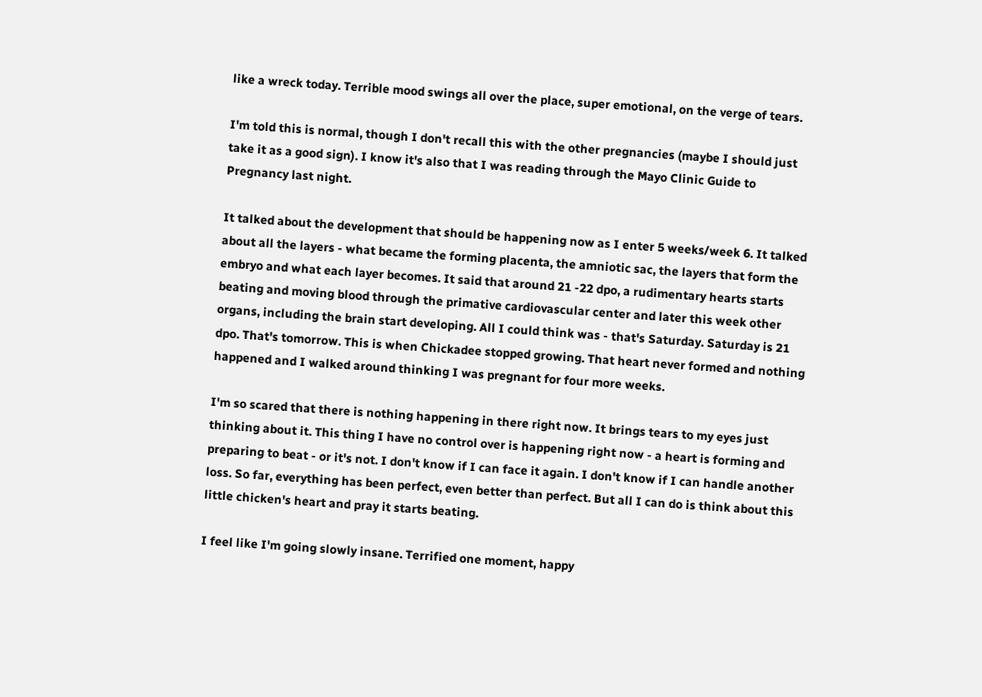like a wreck today. Terrible mood swings all over the place, super emotional, on the verge of tears.

I'm told this is normal, though I don't recall this with the other pregnancies (maybe I should just take it as a good sign). I know it's also that I was reading through the Mayo Clinic Guide to Pregnancy last night.

It talked about the development that should be happening now as I enter 5 weeks/week 6. It talked about all the layers - what became the forming placenta, the amniotic sac, the layers that form the embryo and what each layer becomes. It said that around 21 -22 dpo, a rudimentary hearts starts beating and moving blood through the primative cardiovascular center and later this week other organs, including the brain start developing. All I could think was - that's Saturday. Saturday is 21 dpo. That's tomorrow. This is when Chickadee stopped growing. That heart never formed and nothing happened and I walked around thinking I was pregnant for four more weeks.

I'm so scared that there is nothing happening in there right now. It brings tears to my eyes just thinking about it. This thing I have no control over is happening right now - a heart is forming and preparing to beat - or it's not. I don't know if I can face it again. I don't know if I can handle another loss. So far, everything has been perfect, even better than perfect. But all I can do is think about this little chicken's heart and pray it starts beating.

I feel like I'm going slowly insane. Terrified one moment, happy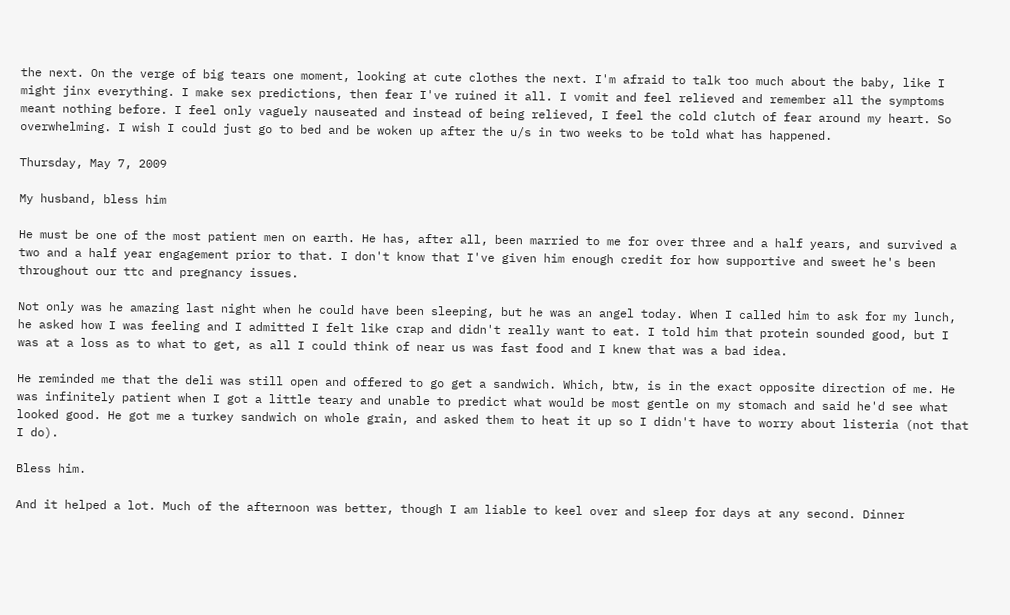the next. On the verge of big tears one moment, looking at cute clothes the next. I'm afraid to talk too much about the baby, like I might jinx everything. I make sex predictions, then fear I've ruined it all. I vomit and feel relieved and remember all the symptoms meant nothing before. I feel only vaguely nauseated and instead of being relieved, I feel the cold clutch of fear around my heart. So overwhelming. I wish I could just go to bed and be woken up after the u/s in two weeks to be told what has happened.

Thursday, May 7, 2009

My husband, bless him

He must be one of the most patient men on earth. He has, after all, been married to me for over three and a half years, and survived a two and a half year engagement prior to that. I don't know that I've given him enough credit for how supportive and sweet he's been throughout our ttc and pregnancy issues.

Not only was he amazing last night when he could have been sleeping, but he was an angel today. When I called him to ask for my lunch, he asked how I was feeling and I admitted I felt like crap and didn't really want to eat. I told him that protein sounded good, but I was at a loss as to what to get, as all I could think of near us was fast food and I knew that was a bad idea.

He reminded me that the deli was still open and offered to go get a sandwich. Which, btw, is in the exact opposite direction of me. He was infinitely patient when I got a little teary and unable to predict what would be most gentle on my stomach and said he'd see what looked good. He got me a turkey sandwich on whole grain, and asked them to heat it up so I didn't have to worry about listeria (not that I do).

Bless him.

And it helped a lot. Much of the afternoon was better, though I am liable to keel over and sleep for days at any second. Dinner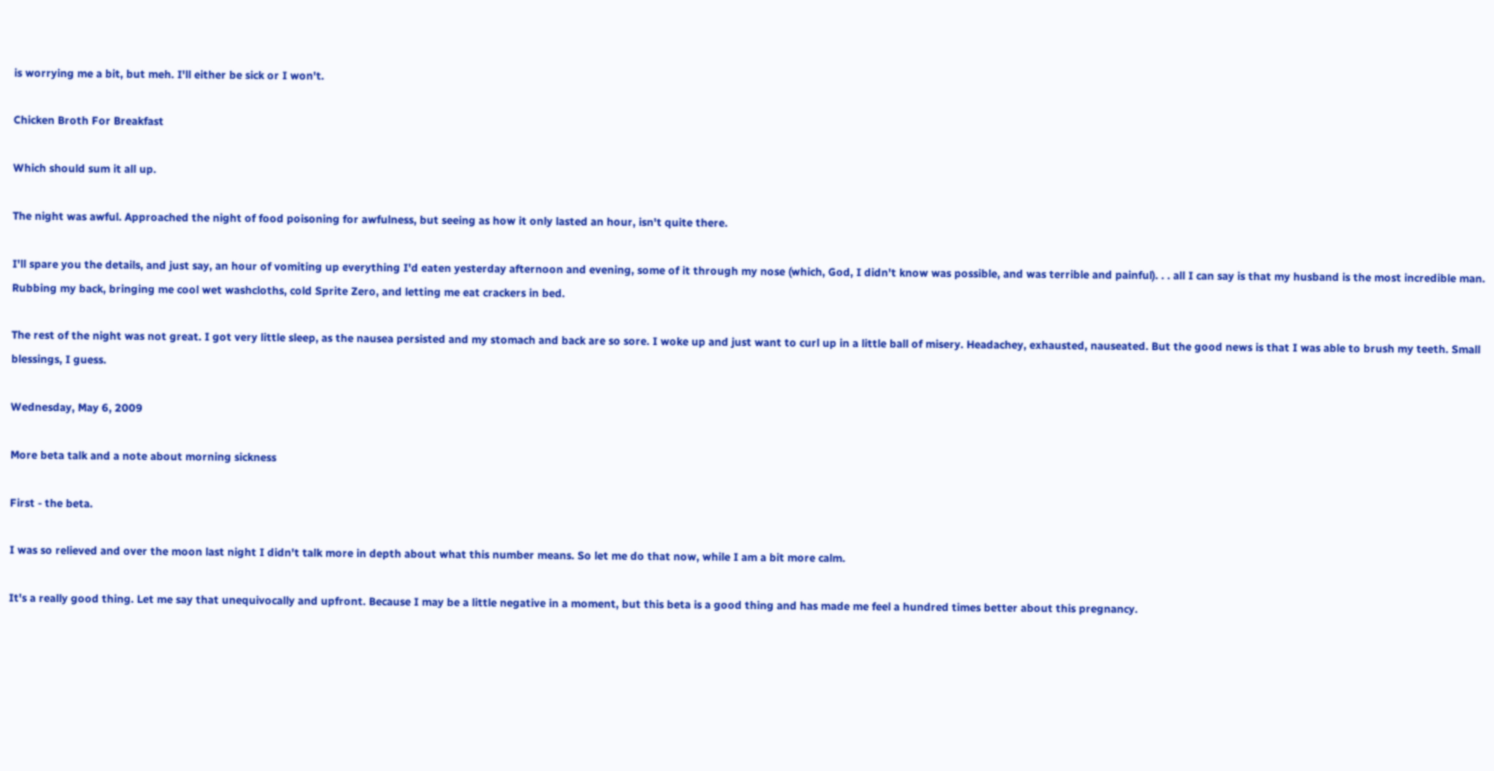is worrying me a bit, but meh. I'll either be sick or I won't.

Chicken Broth For Breakfast

Which should sum it all up.

The night was awful. Approached the night of food poisoning for awfulness, but seeing as how it only lasted an hour, isn't quite there.

I'll spare you the details, and just say, an hour of vomiting up everything I'd eaten yesterday afternoon and evening, some of it through my nose (which, God, I didn't know was possible, and was terrible and painful). . . all I can say is that my husband is the most incredible man. Rubbing my back, bringing me cool wet washcloths, cold Sprite Zero, and letting me eat crackers in bed.

The rest of the night was not great. I got very little sleep, as the nausea persisted and my stomach and back are so sore. I woke up and just want to curl up in a little ball of misery. Headachey, exhausted, nauseated. But the good news is that I was able to brush my teeth. Small blessings, I guess.

Wednesday, May 6, 2009

More beta talk and a note about morning sickness

First - the beta.

I was so relieved and over the moon last night I didn't talk more in depth about what this number means. So let me do that now, while I am a bit more calm.

It's a really good thing. Let me say that unequivocally and upfront. Because I may be a little negative in a moment, but this beta is a good thing and has made me feel a hundred times better about this pregnancy.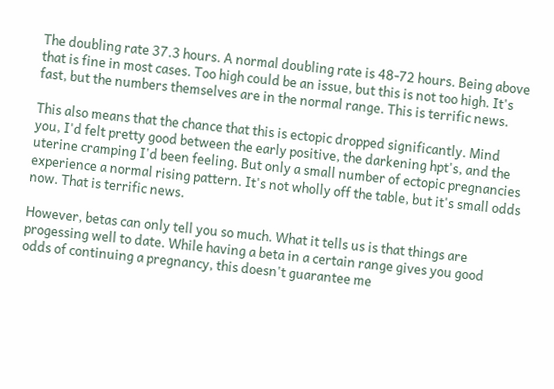The doubling rate 37.3 hours. A normal doubling rate is 48-72 hours. Being above that is fine in most cases. Too high could be an issue, but this is not too high. It's fast, but the numbers themselves are in the normal range. This is terrific news.

This also means that the chance that this is ectopic dropped significantly. Mind you, I'd felt pretty good between the early positive, the darkening hpt's, and the uterine cramping I'd been feeling. But only a small number of ectopic pregnancies experience a normal rising pattern. It's not wholly off the table, but it's small odds now. That is terrific news.

However, betas can only tell you so much. What it tells us is that things are progessing well to date. While having a beta in a certain range gives you good odds of continuing a pregnancy, this doesn't guarantee me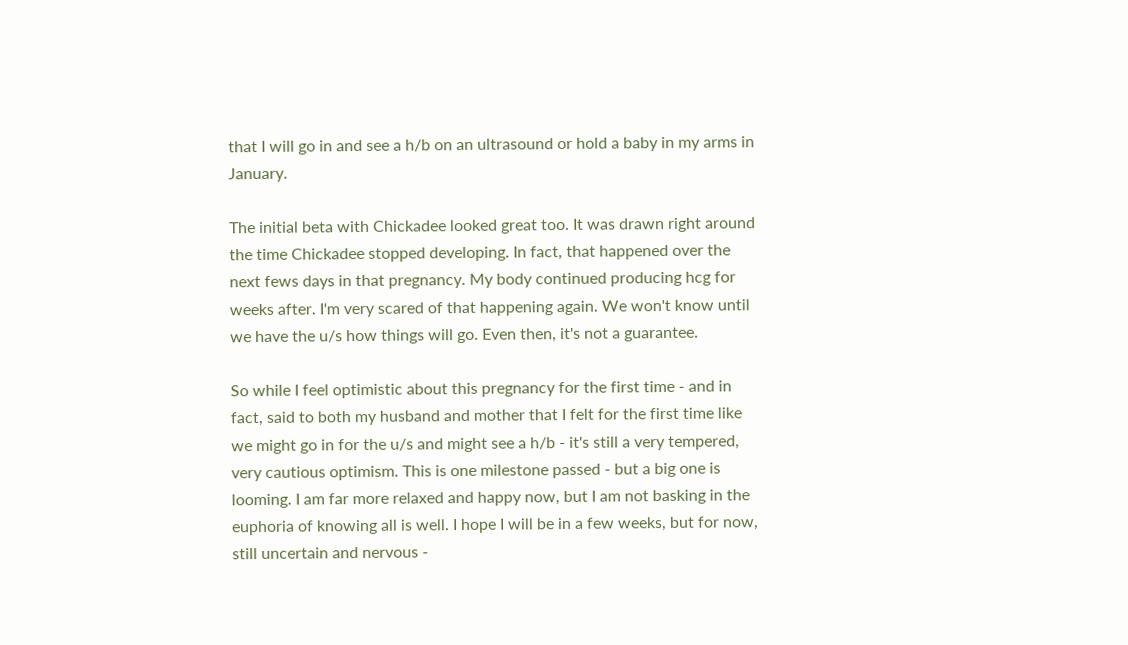that I will go in and see a h/b on an ultrasound or hold a baby in my arms in January.

The initial beta with Chickadee looked great too. It was drawn right around the time Chickadee stopped developing. In fact, that happened over the next fews days in that pregnancy. My body continued producing hcg for weeks after. I'm very scared of that happening again. We won't know until we have the u/s how things will go. Even then, it's not a guarantee.

So while I feel optimistic about this pregnancy for the first time - and in fact, said to both my husband and mother that I felt for the first time like we might go in for the u/s and might see a h/b - it's still a very tempered, very cautious optimism. This is one milestone passed - but a big one is looming. I am far more relaxed and happy now, but I am not basking in the euphoria of knowing all is well. I hope I will be in a few weeks, but for now, still uncertain and nervous -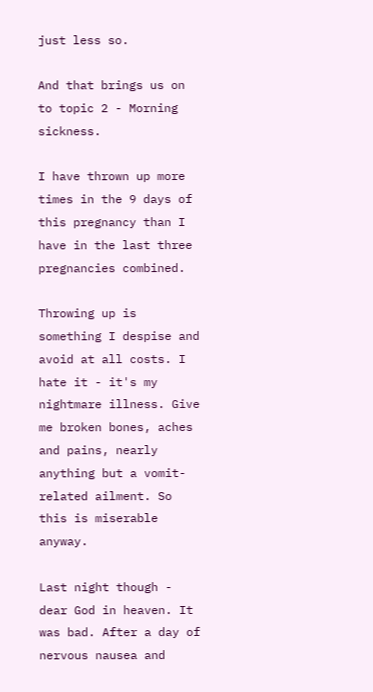just less so.

And that brings us on to topic 2 - Morning sickness.

I have thrown up more times in the 9 days of this pregnancy than I have in the last three pregnancies combined.

Throwing up is something I despise and avoid at all costs. I hate it - it's my nightmare illness. Give me broken bones, aches and pains, nearly anything but a vomit-related ailment. So this is miserable anyway.

Last night though - dear God in heaven. It was bad. After a day of nervous nausea and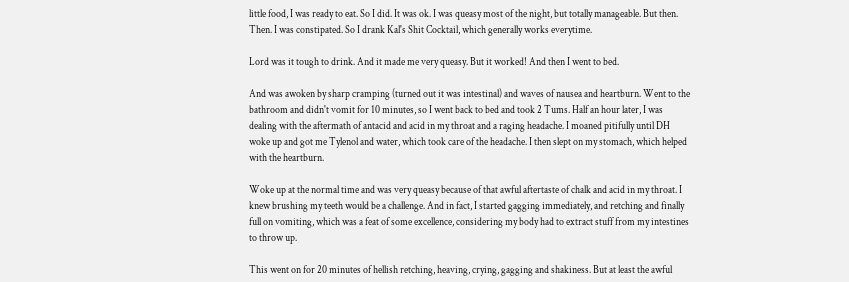little food, I was ready to eat. So I did. It was ok. I was queasy most of the night, but totally manageable. But then. Then. I was constipated. So I drank Kal's Shit Cocktail, which generally works everytime.

Lord was it tough to drink. And it made me very queasy. But it worked! And then I went to bed.

And was awoken by sharp cramping (turned out it was intestinal) and waves of nausea and heartburn. Went to the bathroom and didn't vomit for 10 minutes, so I went back to bed and took 2 Tums. Half an hour later, I was dealing with the aftermath of antacid and acid in my throat and a raging headache. I moaned pitifully until DH woke up and got me Tylenol and water, which took care of the headache. I then slept on my stomach, which helped with the heartburn.

Woke up at the normal time and was very queasy because of that awful aftertaste of chalk and acid in my throat. I knew brushing my teeth would be a challenge. And in fact, I started gagging immediately, and retching and finally full on vomiting, which was a feat of some excellence, considering my body had to extract stuff from my intestines to throw up.

This went on for 20 minutes of hellish retching, heaving, crying, gagging and shakiness. But at least the awful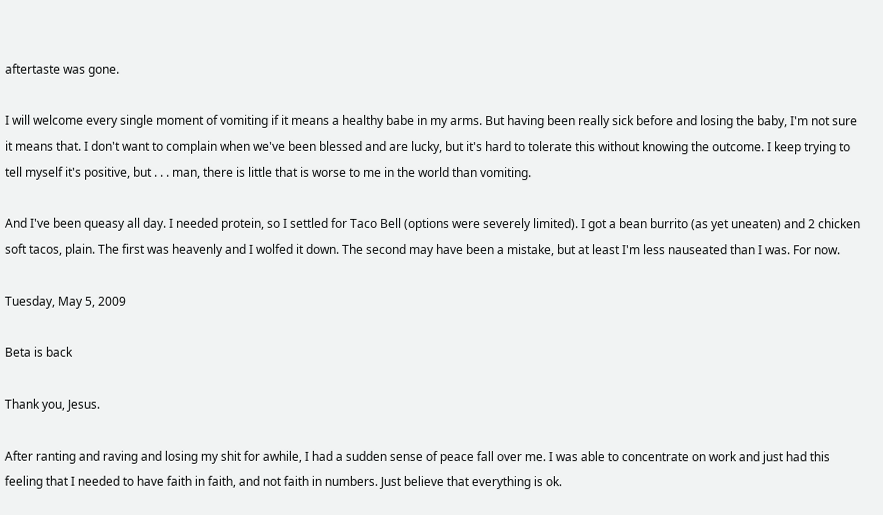aftertaste was gone.

I will welcome every single moment of vomiting if it means a healthy babe in my arms. But having been really sick before and losing the baby, I'm not sure it means that. I don't want to complain when we've been blessed and are lucky, but it's hard to tolerate this without knowing the outcome. I keep trying to tell myself it's positive, but . . . man, there is little that is worse to me in the world than vomiting.

And I've been queasy all day. I needed protein, so I settled for Taco Bell (options were severely limited). I got a bean burrito (as yet uneaten) and 2 chicken soft tacos, plain. The first was heavenly and I wolfed it down. The second may have been a mistake, but at least I'm less nauseated than I was. For now.

Tuesday, May 5, 2009

Beta is back

Thank you, Jesus.

After ranting and raving and losing my shit for awhile, I had a sudden sense of peace fall over me. I was able to concentrate on work and just had this feeling that I needed to have faith in faith, and not faith in numbers. Just believe that everything is ok.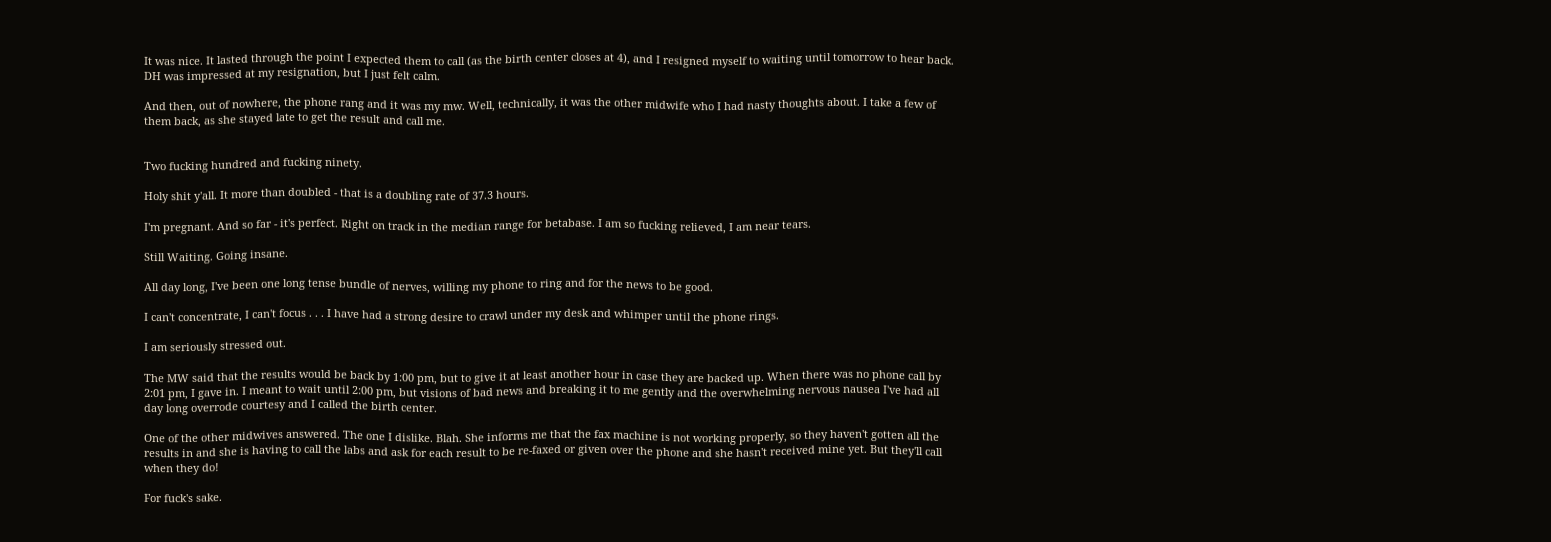It was nice. It lasted through the point I expected them to call (as the birth center closes at 4), and I resigned myself to waiting until tomorrow to hear back. DH was impressed at my resignation, but I just felt calm.

And then, out of nowhere, the phone rang and it was my mw. Well, technically, it was the other midwife who I had nasty thoughts about. I take a few of them back, as she stayed late to get the result and call me.


Two fucking hundred and fucking ninety.

Holy shit y'all. It more than doubled - that is a doubling rate of 37.3 hours.

I'm pregnant. And so far - it's perfect. Right on track in the median range for betabase. I am so fucking relieved, I am near tears.

Still Waiting. Going insane.

All day long, I've been one long tense bundle of nerves, willing my phone to ring and for the news to be good.

I can't concentrate, I can't focus . . . I have had a strong desire to crawl under my desk and whimper until the phone rings.

I am seriously stressed out.

The MW said that the results would be back by 1:00 pm, but to give it at least another hour in case they are backed up. When there was no phone call by 2:01 pm, I gave in. I meant to wait until 2:00 pm, but visions of bad news and breaking it to me gently and the overwhelming nervous nausea I've had all day long overrode courtesy and I called the birth center.

One of the other midwives answered. The one I dislike. Blah. She informs me that the fax machine is not working properly, so they haven't gotten all the results in and she is having to call the labs and ask for each result to be re-faxed or given over the phone and she hasn't received mine yet. But they'll call when they do!

For fuck's sake.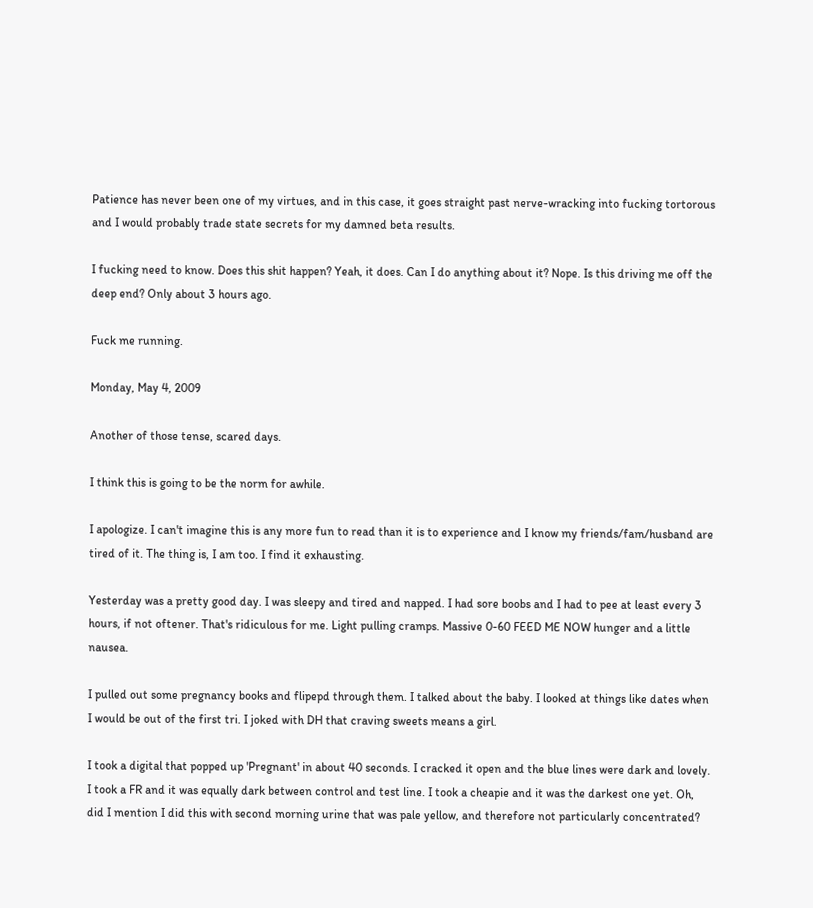Patience has never been one of my virtues, and in this case, it goes straight past nerve-wracking into fucking tortorous and I would probably trade state secrets for my damned beta results.

I fucking need to know. Does this shit happen? Yeah, it does. Can I do anything about it? Nope. Is this driving me off the deep end? Only about 3 hours ago.

Fuck me running.

Monday, May 4, 2009

Another of those tense, scared days.

I think this is going to be the norm for awhile.

I apologize. I can't imagine this is any more fun to read than it is to experience and I know my friends/fam/husband are tired of it. The thing is, I am too. I find it exhausting.

Yesterday was a pretty good day. I was sleepy and tired and napped. I had sore boobs and I had to pee at least every 3 hours, if not oftener. That's ridiculous for me. Light pulling cramps. Massive 0-60 FEED ME NOW hunger and a little nausea.

I pulled out some pregnancy books and flipepd through them. I talked about the baby. I looked at things like dates when I would be out of the first tri. I joked with DH that craving sweets means a girl.

I took a digital that popped up 'Pregnant' in about 40 seconds. I cracked it open and the blue lines were dark and lovely. I took a FR and it was equally dark between control and test line. I took a cheapie and it was the darkest one yet. Oh, did I mention I did this with second morning urine that was pale yellow, and therefore not particularly concentrated?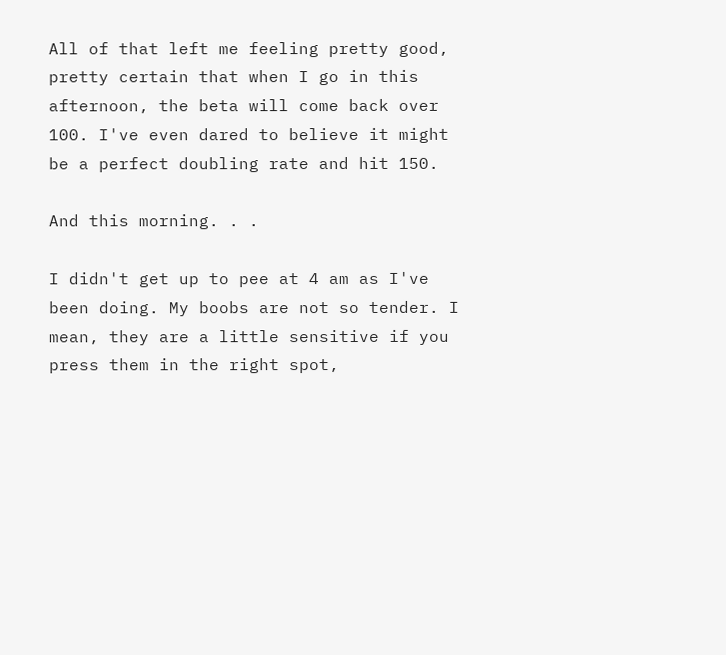All of that left me feeling pretty good, pretty certain that when I go in this afternoon, the beta will come back over 100. I've even dared to believe it might be a perfect doubling rate and hit 150.

And this morning. . .

I didn't get up to pee at 4 am as I've been doing. My boobs are not so tender. I mean, they are a little sensitive if you press them in the right spot,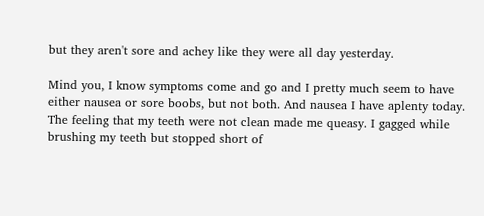but they aren't sore and achey like they were all day yesterday.

Mind you, I know symptoms come and go and I pretty much seem to have either nausea or sore boobs, but not both. And nausea I have aplenty today. The feeling that my teeth were not clean made me queasy. I gagged while brushing my teeth but stopped short of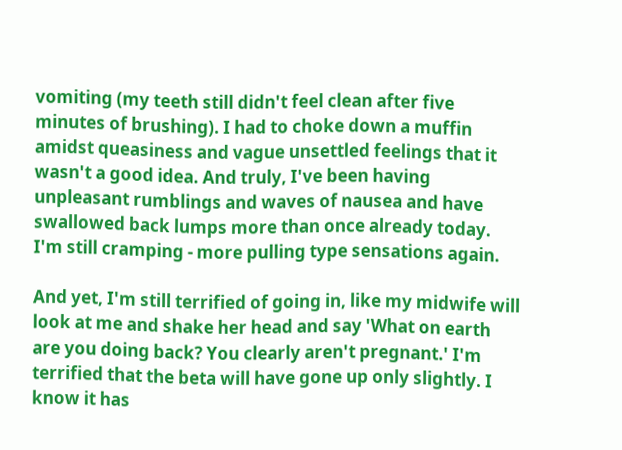vomiting (my teeth still didn't feel clean after five minutes of brushing). I had to choke down a muffin amidst queasiness and vague unsettled feelings that it wasn't a good idea. And truly, I've been having unpleasant rumblings and waves of nausea and have swallowed back lumps more than once already today. I'm still cramping - more pulling type sensations again.

And yet, I'm still terrified of going in, like my midwife will look at me and shake her head and say 'What on earth are you doing back? You clearly aren't pregnant.' I'm terrified that the beta will have gone up only slightly. I know it has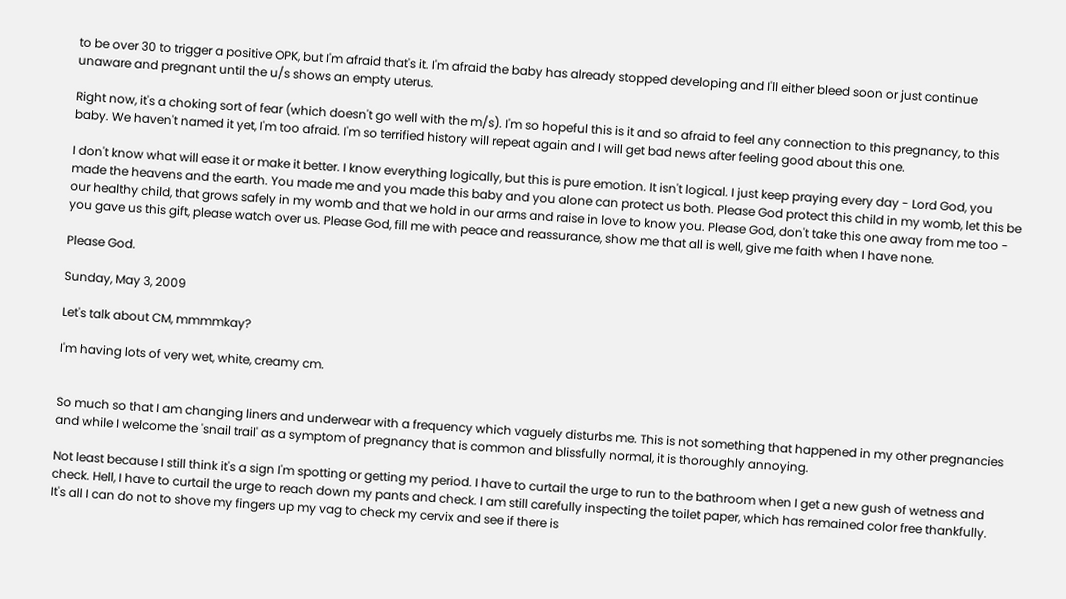to be over 30 to trigger a positive OPK, but I'm afraid that's it. I'm afraid the baby has already stopped developing and I'll either bleed soon or just continue unaware and pregnant until the u/s shows an empty uterus.

Right now, it's a choking sort of fear (which doesn't go well with the m/s). I'm so hopeful this is it and so afraid to feel any connection to this pregnancy, to this baby. We haven't named it yet, I'm too afraid. I'm so terrified history will repeat again and I will get bad news after feeling good about this one.

I don't know what will ease it or make it better. I know everything logically, but this is pure emotion. It isn't logical. I just keep praying every day - Lord God, you made the heavens and the earth. You made me and you made this baby and you alone can protect us both. Please God protect this child in my womb, let this be our healthy child, that grows safely in my womb and that we hold in our arms and raise in love to know you. Please God, don't take this one away from me too - you gave us this gift, please watch over us. Please God, fill me with peace and reassurance, show me that all is well, give me faith when I have none.

Please God.

Sunday, May 3, 2009

Let's talk about CM, mmmmkay?

I'm having lots of very wet, white, creamy cm.


So much so that I am changing liners and underwear with a frequency which vaguely disturbs me. This is not something that happened in my other pregnancies and while I welcome the 'snail trail' as a symptom of pregnancy that is common and blissfully normal, it is thoroughly annoying.

Not least because I still think it's a sign I'm spotting or getting my period. I have to curtail the urge to run to the bathroom when I get a new gush of wetness and check. Hell, I have to curtail the urge to reach down my pants and check. I am still carefully inspecting the toilet paper, which has remained color free thankfully. It's all I can do not to shove my fingers up my vag to check my cervix and see if there is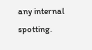any internal spotting.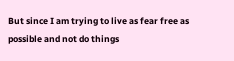But since I am trying to live as fear free as possible and not do things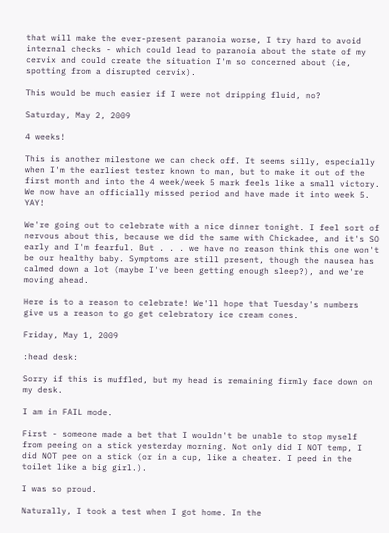that will make the ever-present paranoia worse, I try hard to avoid internal checks - which could lead to paranoia about the state of my cervix and could create the situation I'm so concerned about (ie, spotting from a disrupted cervix).

This would be much easier if I were not dripping fluid, no?

Saturday, May 2, 2009

4 weeks!

This is another milestone we can check off. It seems silly, especially when I'm the earliest tester known to man, but to make it out of the first month and into the 4 week/week 5 mark feels like a small victory. We now have an officially missed period and have made it into week 5. YAY!

We're going out to celebrate with a nice dinner tonight. I feel sort of nervous about this, because we did the same with Chickadee, and it's SO early and I'm fearful. But . . . we have no reason think this one won't be our healthy baby. Symptoms are still present, though the nausea has calmed down a lot (maybe I've been getting enough sleep?), and we're moving ahead.

Here is to a reason to celebrate! We'll hope that Tuesday's numbers give us a reason to go get celebratory ice cream cones.

Friday, May 1, 2009

:head desk:

Sorry if this is muffled, but my head is remaining firmly face down on my desk.

I am in FAIL mode.

First - someone made a bet that I wouldn't be unable to stop myself from peeing on a stick yesterday morning. Not only did I NOT temp, I did NOT pee on a stick (or in a cup, like a cheater. I peed in the toilet like a big girl.).

I was so proud.

Naturally, I took a test when I got home. In the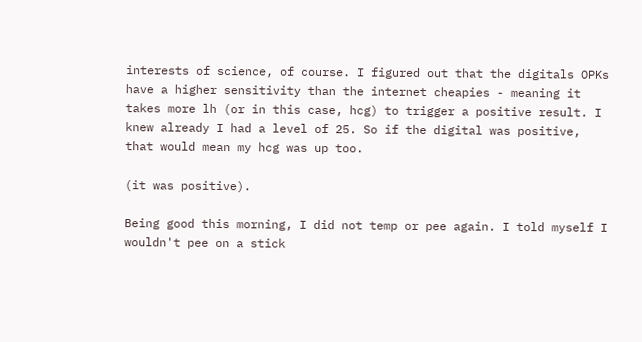interests of science, of course. I figured out that the digitals OPKs have a higher sensitivity than the internet cheapies - meaning it takes more lh (or in this case, hcg) to trigger a positive result. I knew already I had a level of 25. So if the digital was positive, that would mean my hcg was up too.

(it was positive).

Being good this morning, I did not temp or pee again. I told myself I wouldn't pee on a stick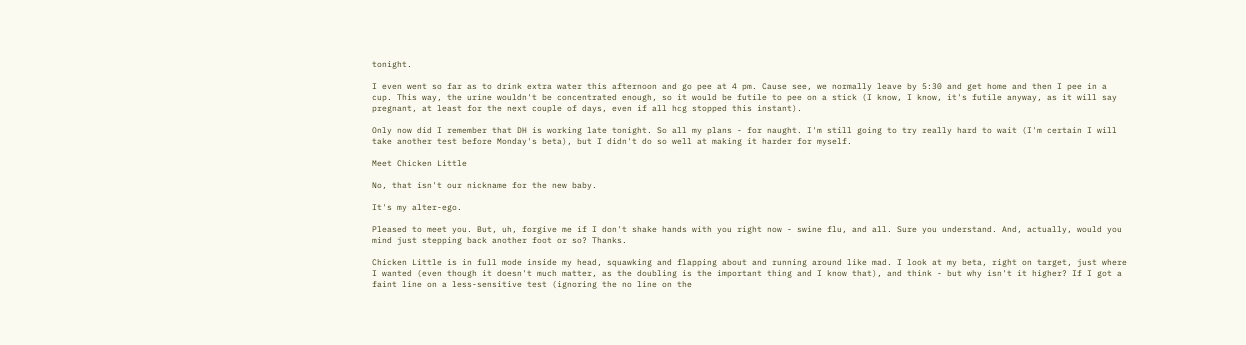tonight.

I even went so far as to drink extra water this afternoon and go pee at 4 pm. Cause see, we normally leave by 5:30 and get home and then I pee in a cup. This way, the urine wouldn't be concentrated enough, so it would be futile to pee on a stick (I know, I know, it's futile anyway, as it will say pregnant, at least for the next couple of days, even if all hcg stopped this instant).

Only now did I remember that DH is working late tonight. So all my plans - for naught. I'm still going to try really hard to wait (I'm certain I will take another test before Monday's beta), but I didn't do so well at making it harder for myself.

Meet Chicken Little

No, that isn't our nickname for the new baby.

It's my alter-ego.

Pleased to meet you. But, uh, forgive me if I don't shake hands with you right now - swine flu, and all. Sure you understand. And, actually, would you mind just stepping back another foot or so? Thanks.

Chicken Little is in full mode inside my head, squawking and flapping about and running around like mad. I look at my beta, right on target, just where I wanted (even though it doesn't much matter, as the doubling is the important thing and I know that), and think - but why isn't it higher? If I got a faint line on a less-sensitive test (ignoring the no line on the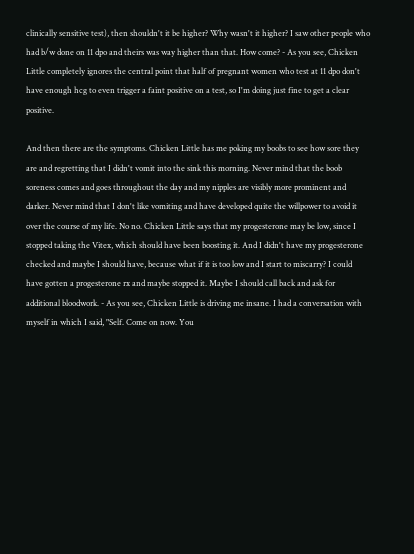clinically sensitive test), then shouldn't it be higher? Why wasn't it higher? I saw other people who had b/w done on 11 dpo and theirs was way higher than that. How come? - As you see, Chicken Little completely ignores the central point that half of pregnant women who test at 11 dpo don't have enough hcg to even trigger a faint positive on a test, so I'm doing just fine to get a clear positive.

And then there are the symptoms. Chicken Little has me poking my boobs to see how sore they are and regretting that I didn't vomit into the sink this morning. Never mind that the boob soreness comes and goes throughout the day and my nipples are visibly more prominent and darker. Never mind that I don't like vomiting and have developed quite the willpower to avoid it over the course of my life. No no. Chicken Little says that my progesterone may be low, since I stopped taking the Vitex, which should have been boosting it. And I didn't have my progesterone checked and maybe I should have, because what if it is too low and I start to miscarry? I could have gotten a progesterone rx and maybe stopped it. Maybe I should call back and ask for additional bloodwork. - As you see, Chicken Little is driving me insane. I had a conversation with myself in which I said, "Self. Come on now. You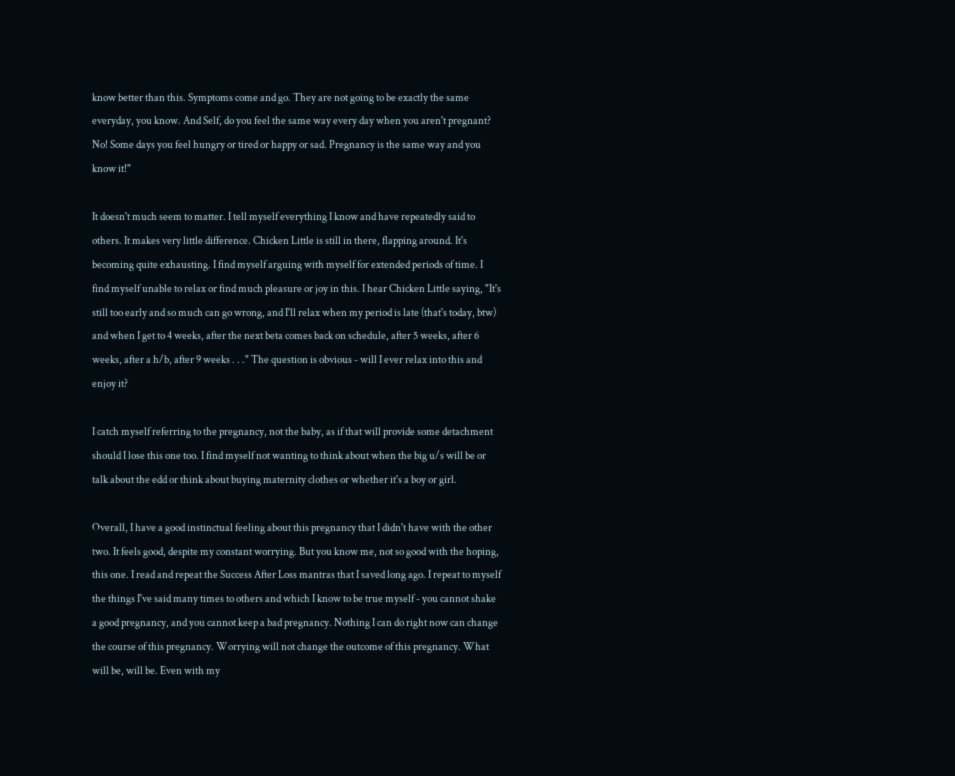know better than this. Symptoms come and go. They are not going to be exactly the same everyday, you know. And Self, do you feel the same way every day when you aren't pregnant? No! Some days you feel hungry or tired or happy or sad. Pregnancy is the same way and you know it!"

It doesn't much seem to matter. I tell myself everything I know and have repeatedly said to others. It makes very little difference. Chicken Little is still in there, flapping around. It's becoming quite exhausting. I find myself arguing with myself for extended periods of time. I find myself unable to relax or find much pleasure or joy in this. I hear Chicken Little saying, "It's still too early and so much can go wrong, and I'll relax when my period is late (that's today, btw) and when I get to 4 weeks, after the next beta comes back on schedule, after 5 weeks, after 6 weeks, after a h/b, after 9 weeks . . ." The question is obvious - will I ever relax into this and enjoy it?

I catch myself referring to the pregnancy, not the baby, as if that will provide some detachment should I lose this one too. I find myself not wanting to think about when the big u/s will be or talk about the edd or think about buying maternity clothes or whether it's a boy or girl.

Overall, I have a good instinctual feeling about this pregnancy that I didn't have with the other two. It feels good, despite my constant worrying. But you know me, not so good with the hoping, this one. I read and repeat the Success After Loss mantras that I saved long ago. I repeat to myself the things I've said many times to others and which I know to be true myself - you cannot shake a good pregnancy, and you cannot keep a bad pregnancy. Nothing I can do right now can change the course of this pregnancy. Worrying will not change the outcome of this pregnancy. What will be, will be. Even with my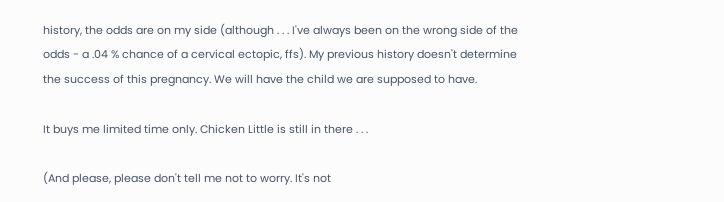history, the odds are on my side (although . . . I've always been on the wrong side of the odds - a .04 % chance of a cervical ectopic, ffs). My previous history doesn't determine the success of this pregnancy. We will have the child we are supposed to have.

It buys me limited time only. Chicken Little is still in there . . .

(And please, please don't tell me not to worry. It's not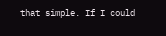that simple. If I could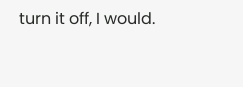turn it off, I would.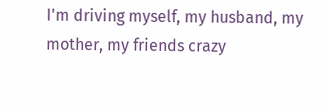I'm driving myself, my husband, my mother, my friends crazy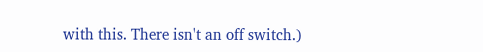with this. There isn't an off switch.)